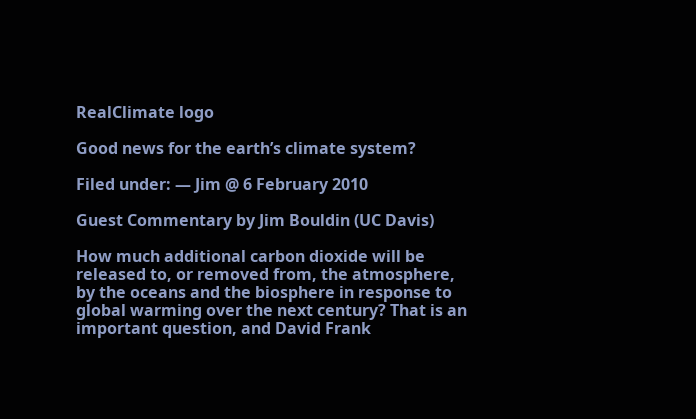RealClimate logo

Good news for the earth’s climate system?

Filed under: — Jim @ 6 February 2010

Guest Commentary by Jim Bouldin (UC Davis)

How much additional carbon dioxide will be released to, or removed from, the atmosphere, by the oceans and the biosphere in response to global warming over the next century? That is an important question, and David Frank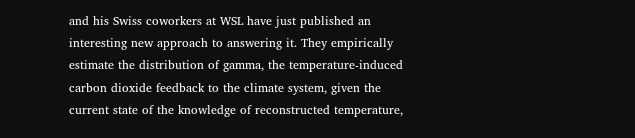and his Swiss coworkers at WSL have just published an interesting new approach to answering it. They empirically estimate the distribution of gamma, the temperature-induced carbon dioxide feedback to the climate system, given the current state of the knowledge of reconstructed temperature,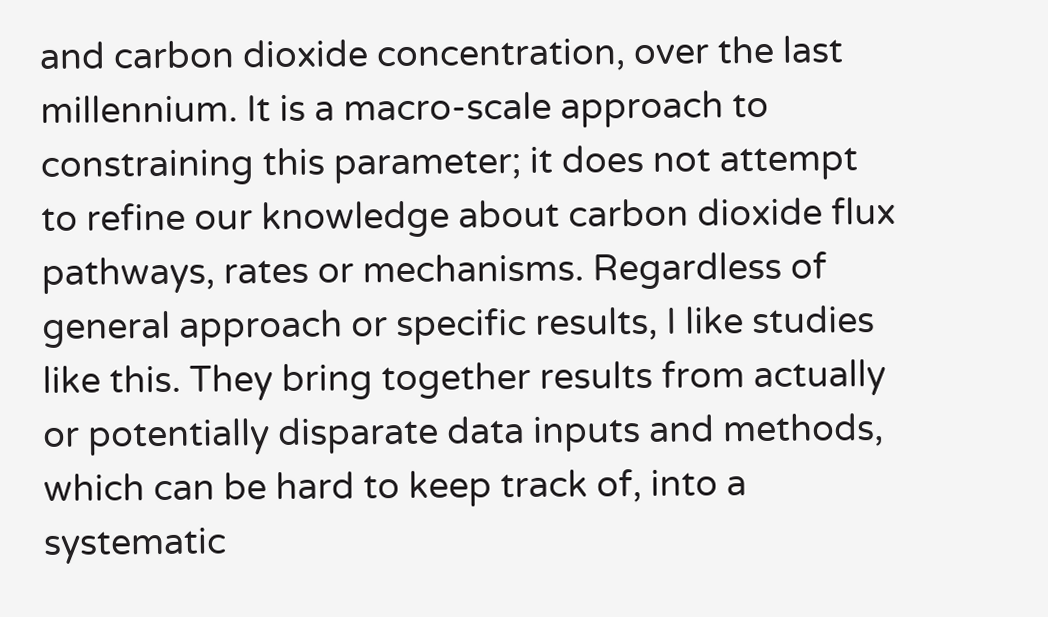and carbon dioxide concentration, over the last millennium. It is a macro-scale approach to constraining this parameter; it does not attempt to refine our knowledge about carbon dioxide flux pathways, rates or mechanisms. Regardless of general approach or specific results, I like studies like this. They bring together results from actually or potentially disparate data inputs and methods, which can be hard to keep track of, into a systematic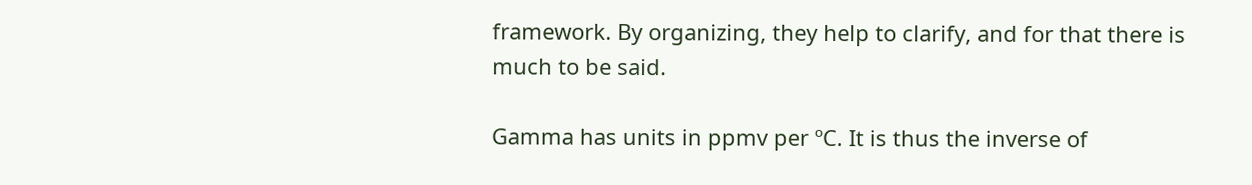framework. By organizing, they help to clarify, and for that there is much to be said.

Gamma has units in ppmv per ºC. It is thus the inverse of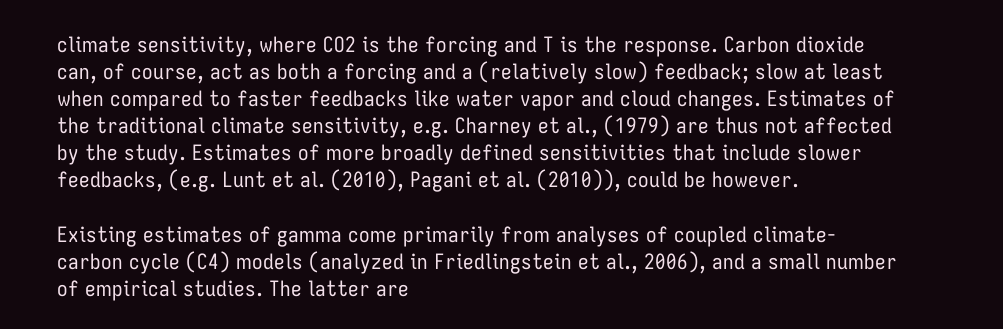climate sensitivity, where CO2 is the forcing and T is the response. Carbon dioxide can, of course, act as both a forcing and a (relatively slow) feedback; slow at least when compared to faster feedbacks like water vapor and cloud changes. Estimates of the traditional climate sensitivity, e.g. Charney et al., (1979) are thus not affected by the study. Estimates of more broadly defined sensitivities that include slower feedbacks, (e.g. Lunt et al. (2010), Pagani et al. (2010)), could be however.

Existing estimates of gamma come primarily from analyses of coupled climate-carbon cycle (C4) models (analyzed in Friedlingstein et al., 2006), and a small number of empirical studies. The latter are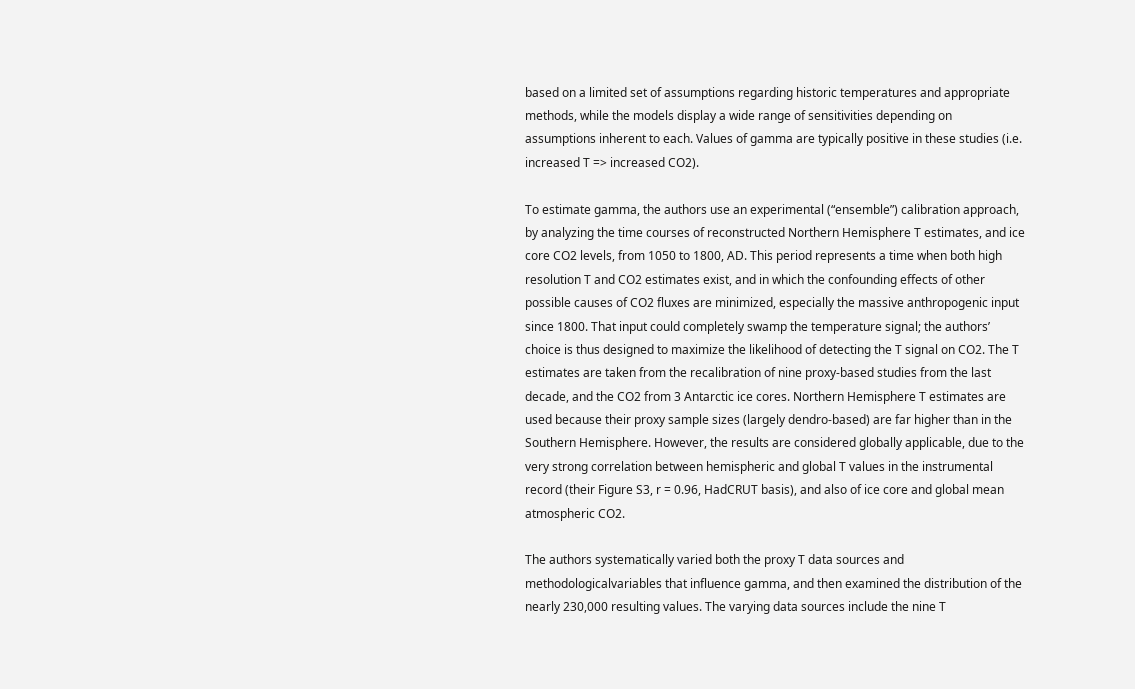based on a limited set of assumptions regarding historic temperatures and appropriate methods, while the models display a wide range of sensitivities depending on assumptions inherent to each. Values of gamma are typically positive in these studies (i.e. increased T => increased CO2).

To estimate gamma, the authors use an experimental (“ensemble”) calibration approach, by analyzing the time courses of reconstructed Northern Hemisphere T estimates, and ice core CO2 levels, from 1050 to 1800, AD. This period represents a time when both high resolution T and CO2 estimates exist, and in which the confounding effects of other possible causes of CO2 fluxes are minimized, especially the massive anthropogenic input since 1800. That input could completely swamp the temperature signal; the authors’ choice is thus designed to maximize the likelihood of detecting the T signal on CO2. The T estimates are taken from the recalibration of nine proxy-based studies from the last decade, and the CO2 from 3 Antarctic ice cores. Northern Hemisphere T estimates are used because their proxy sample sizes (largely dendro-based) are far higher than in the Southern Hemisphere. However, the results are considered globally applicable, due to the very strong correlation between hemispheric and global T values in the instrumental record (their Figure S3, r = 0.96, HadCRUT basis), and also of ice core and global mean atmospheric CO2.

The authors systematically varied both the proxy T data sources and methodologicalvariables that influence gamma, and then examined the distribution of the nearly 230,000 resulting values. The varying data sources include the nine T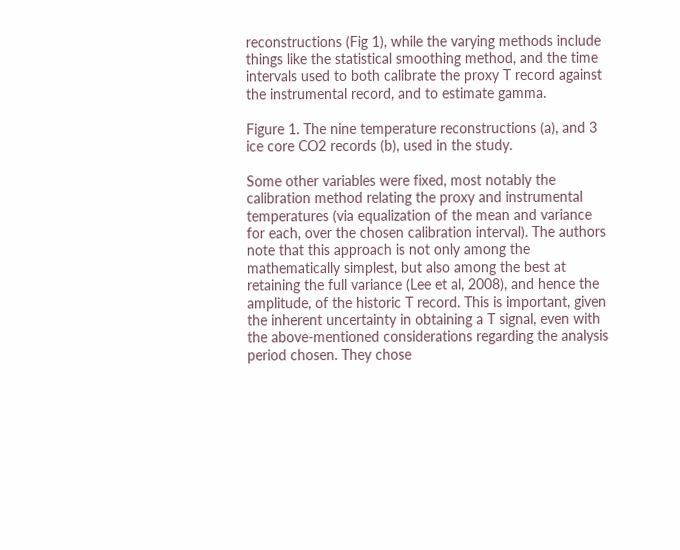reconstructions (Fig 1), while the varying methods include things like the statistical smoothing method, and the time intervals used to both calibrate the proxy T record against the instrumental record, and to estimate gamma.

Figure 1. The nine temperature reconstructions (a), and 3 ice core CO2 records (b), used in the study.

Some other variables were fixed, most notably the calibration method relating the proxy and instrumental temperatures (via equalization of the mean and variance for each, over the chosen calibration interval). The authors note that this approach is not only among the mathematically simplest, but also among the best at retaining the full variance (Lee et al, 2008), and hence the amplitude, of the historic T record. This is important, given the inherent uncertainty in obtaining a T signal, even with the above-mentioned considerations regarding the analysis period chosen. They chose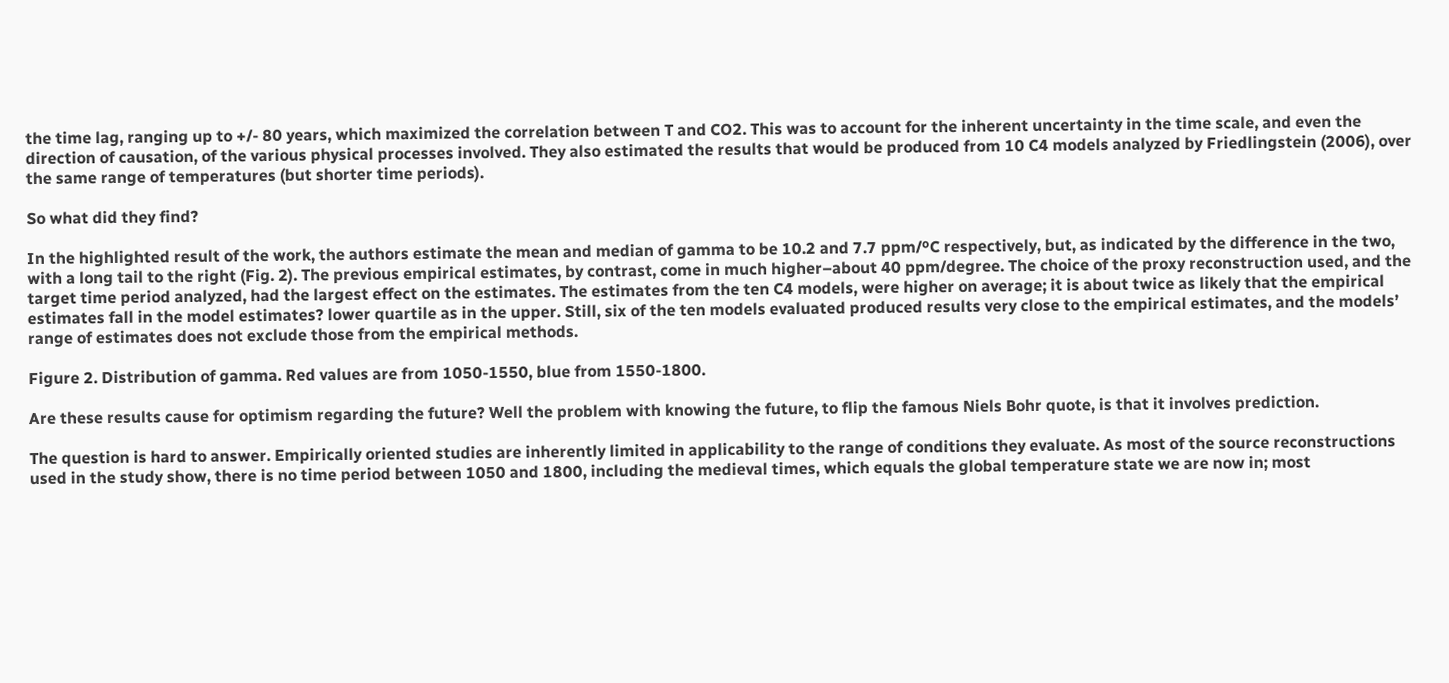the time lag, ranging up to +/- 80 years, which maximized the correlation between T and CO2. This was to account for the inherent uncertainty in the time scale, and even the direction of causation, of the various physical processes involved. They also estimated the results that would be produced from 10 C4 models analyzed by Friedlingstein (2006), over the same range of temperatures (but shorter time periods).

So what did they find?

In the highlighted result of the work, the authors estimate the mean and median of gamma to be 10.2 and 7.7 ppm/ºC respectively, but, as indicated by the difference in the two, with a long tail to the right (Fig. 2). The previous empirical estimates, by contrast, come in much higher–about 40 ppm/degree. The choice of the proxy reconstruction used, and the target time period analyzed, had the largest effect on the estimates. The estimates from the ten C4 models, were higher on average; it is about twice as likely that the empirical estimates fall in the model estimates? lower quartile as in the upper. Still, six of the ten models evaluated produced results very close to the empirical estimates, and the models’ range of estimates does not exclude those from the empirical methods.

Figure 2. Distribution of gamma. Red values are from 1050-1550, blue from 1550-1800.

Are these results cause for optimism regarding the future? Well the problem with knowing the future, to flip the famous Niels Bohr quote, is that it involves prediction.

The question is hard to answer. Empirically oriented studies are inherently limited in applicability to the range of conditions they evaluate. As most of the source reconstructions used in the study show, there is no time period between 1050 and 1800, including the medieval times, which equals the global temperature state we are now in; most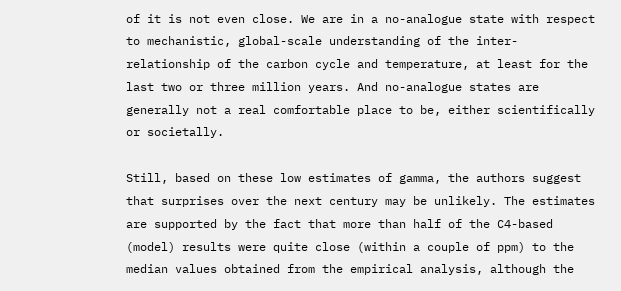of it is not even close. We are in a no-analogue state with respect to mechanistic, global-scale understanding of the inter-relationship of the carbon cycle and temperature, at least for the last two or three million years. And no-analogue states are generally not a real comfortable place to be, either scientifically or societally.

Still, based on these low estimates of gamma, the authors suggest that surprises over the next century may be unlikely. The estimates are supported by the fact that more than half of the C4-based (model) results were quite close (within a couple of ppm) to the median values obtained from the empirical analysis, although the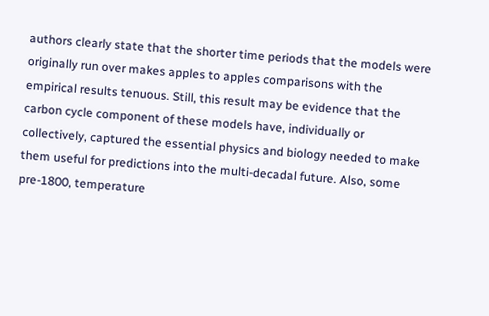authors clearly state that the shorter time periods that the models were originally run over makes apples to apples comparisons with the empirical results tenuous. Still, this result may be evidence that the carbon cycle component of these models have, individually or collectively, captured the essential physics and biology needed to make them useful for predictions into the multi-decadal future. Also, some pre-1800, temperature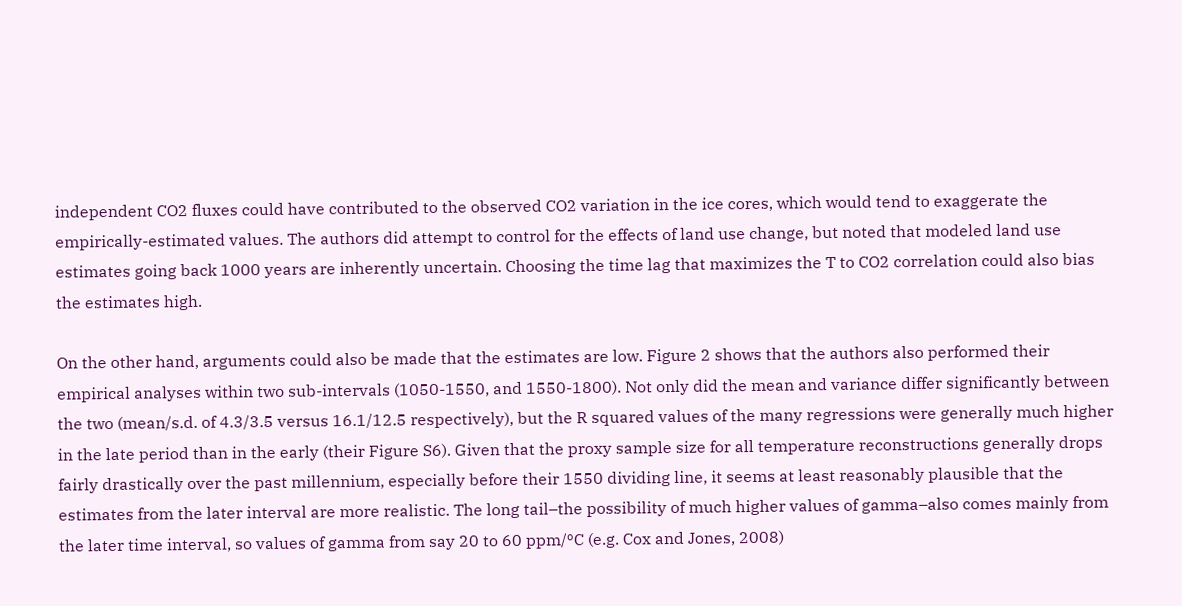independent CO2 fluxes could have contributed to the observed CO2 variation in the ice cores, which would tend to exaggerate the empirically-estimated values. The authors did attempt to control for the effects of land use change, but noted that modeled land use estimates going back 1000 years are inherently uncertain. Choosing the time lag that maximizes the T to CO2 correlation could also bias the estimates high.

On the other hand, arguments could also be made that the estimates are low. Figure 2 shows that the authors also performed their empirical analyses within two sub-intervals (1050-1550, and 1550-1800). Not only did the mean and variance differ significantly between the two (mean/s.d. of 4.3/3.5 versus 16.1/12.5 respectively), but the R squared values of the many regressions were generally much higher in the late period than in the early (their Figure S6). Given that the proxy sample size for all temperature reconstructions generally drops fairly drastically over the past millennium, especially before their 1550 dividing line, it seems at least reasonably plausible that the estimates from the later interval are more realistic. The long tail–the possibility of much higher values of gamma–also comes mainly from the later time interval, so values of gamma from say 20 to 60 ppm/ºC (e.g. Cox and Jones, 2008)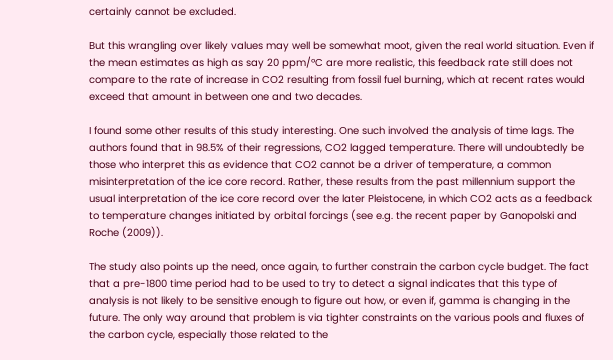certainly cannot be excluded.

But this wrangling over likely values may well be somewhat moot, given the real world situation. Even if the mean estimates as high as say 20 ppm/ºC are more realistic, this feedback rate still does not compare to the rate of increase in CO2 resulting from fossil fuel burning, which at recent rates would exceed that amount in between one and two decades.

I found some other results of this study interesting. One such involved the analysis of time lags. The authors found that in 98.5% of their regressions, CO2 lagged temperature. There will undoubtedly be those who interpret this as evidence that CO2 cannot be a driver of temperature, a common misinterpretation of the ice core record. Rather, these results from the past millennium support the usual interpretation of the ice core record over the later Pleistocene, in which CO2 acts as a feedback to temperature changes initiated by orbital forcings (see e.g. the recent paper by Ganopolski and Roche (2009)).

The study also points up the need, once again, to further constrain the carbon cycle budget. The fact that a pre-1800 time period had to be used to try to detect a signal indicates that this type of analysis is not likely to be sensitive enough to figure out how, or even if, gamma is changing in the future. The only way around that problem is via tighter constraints on the various pools and fluxes of the carbon cycle, especially those related to the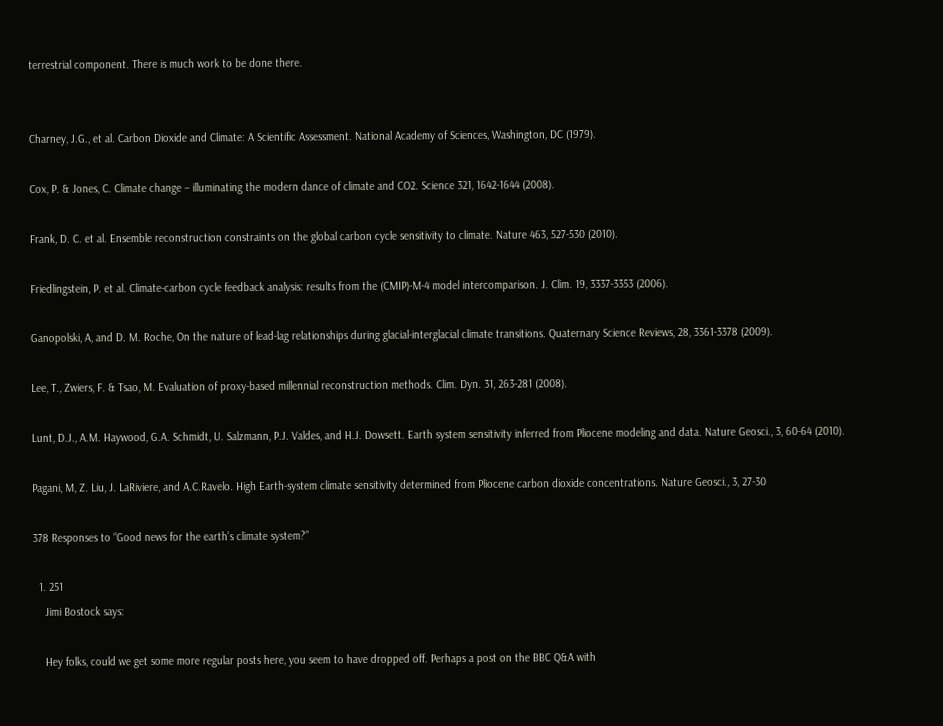terrestrial component. There is much work to be done there.


Charney, J.G., et al. Carbon Dioxide and Climate: A Scientific Assessment. National Academy of Sciences, Washington, DC (1979).

Cox, P. & Jones, C. Climate change – illuminating the modern dance of climate and CO2. Science 321, 1642-1644 (2008).

Frank, D. C. et al. Ensemble reconstruction constraints on the global carbon cycle sensitivity to climate. Nature 463, 527-530 (2010).

Friedlingstein, P. et al. Climate-carbon cycle feedback analysis: results from the (CMIP)-M-4 model intercomparison. J. Clim. 19, 3337-3353 (2006).

Ganopolski, A, and D. M. Roche, On the nature of lead-lag relationships during glacial-interglacial climate transitions. Quaternary Science Reviews, 28, 3361-3378 (2009).

Lee, T., Zwiers, F. & Tsao, M. Evaluation of proxy-based millennial reconstruction methods. Clim. Dyn. 31, 263-281 (2008).

Lunt, D.J., A.M. Haywood, G.A. Schmidt, U. Salzmann, P.J. Valdes, and H.J. Dowsett. Earth system sensitivity inferred from Pliocene modeling and data. Nature Geosci., 3, 60-64 (2010).

Pagani, M, Z. Liu, J. LaRiviere, and A.C.Ravelo. High Earth-system climate sensitivity determined from Pliocene carbon dioxide concentrations. Nature Geosci., 3, 27-30

378 Responses to “Good news for the earth’s climate system?”

  1. 251
    Jimi Bostock says:

    Hey folks, could we get some more regular posts here, you seem to have dropped off. Perhaps a post on the BBC Q&A with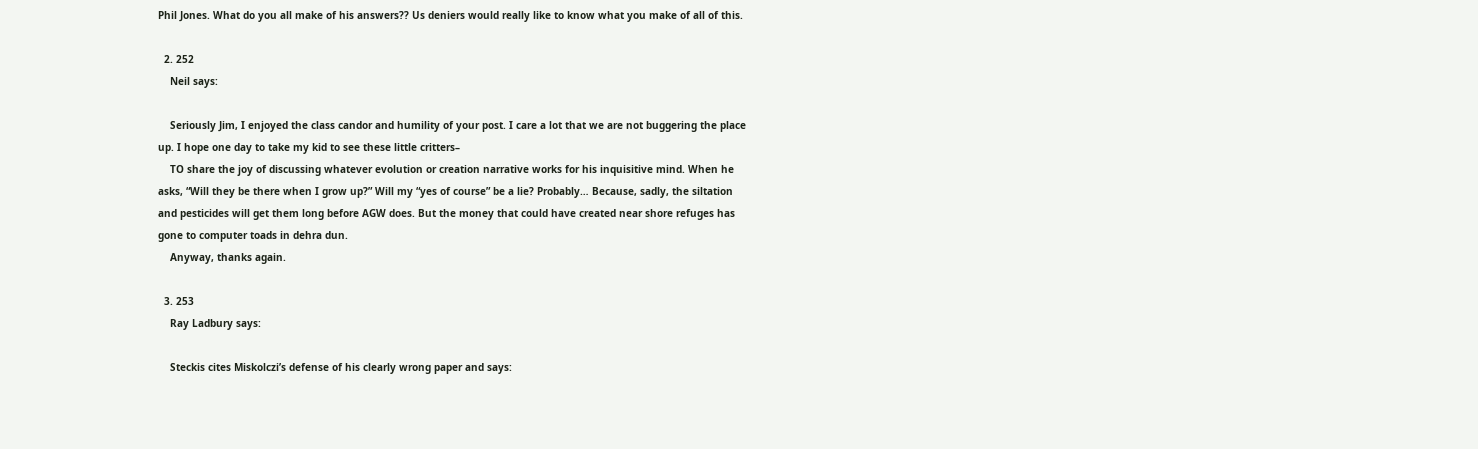Phil Jones. What do you all make of his answers?? Us deniers would really like to know what you make of all of this.

  2. 252
    Neil says:

    Seriously Jim, I enjoyed the class candor and humility of your post. I care a lot that we are not buggering the place up. I hope one day to take my kid to see these little critters–
    TO share the joy of discussing whatever evolution or creation narrative works for his inquisitive mind. When he asks, “Will they be there when I grow up?” Will my “yes of course” be a lie? Probably… Because, sadly, the siltation and pesticides will get them long before AGW does. But the money that could have created near shore refuges has gone to computer toads in dehra dun.
    Anyway, thanks again.

  3. 253
    Ray Ladbury says:

    Steckis cites Miskolczi’s defense of his clearly wrong paper and says: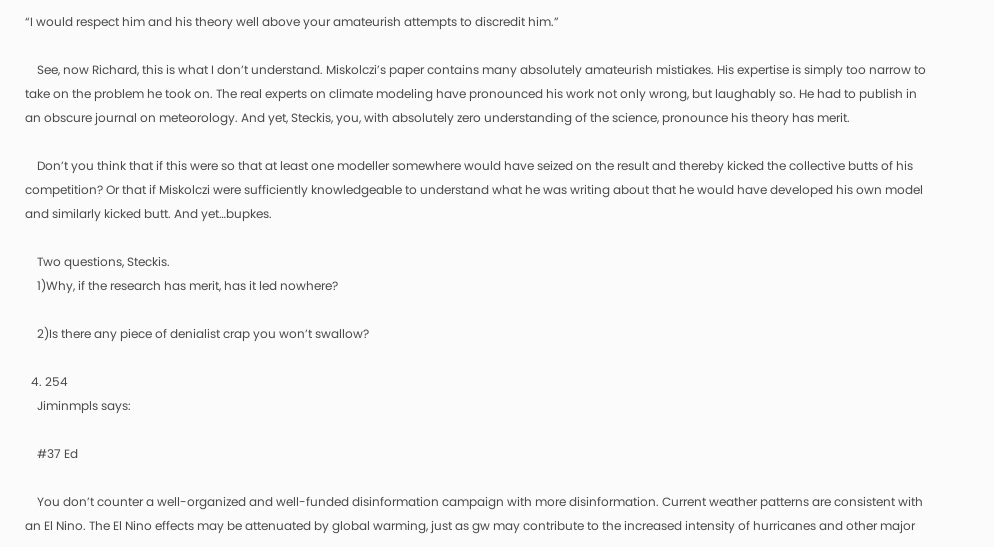“I would respect him and his theory well above your amateurish attempts to discredit him.”

    See, now Richard, this is what I don’t understand. Miskolczi’s paper contains many absolutely amateurish mistiakes. His expertise is simply too narrow to take on the problem he took on. The real experts on climate modeling have pronounced his work not only wrong, but laughably so. He had to publish in an obscure journal on meteorology. And yet, Steckis, you, with absolutely zero understanding of the science, pronounce his theory has merit.

    Don’t you think that if this were so that at least one modeller somewhere would have seized on the result and thereby kicked the collective butts of his competition? Or that if Miskolczi were sufficiently knowledgeable to understand what he was writing about that he would have developed his own model and similarly kicked butt. And yet…bupkes.

    Two questions, Steckis.
    1)Why, if the research has merit, has it led nowhere?

    2)Is there any piece of denialist crap you won’t swallow?

  4. 254
    Jiminmpls says:

    #37 Ed

    You don’t counter a well-organized and well-funded disinformation campaign with more disinformation. Current weather patterns are consistent with an El Nino. The El Nino effects may be attenuated by global warming, just as gw may contribute to the increased intensity of hurricanes and other major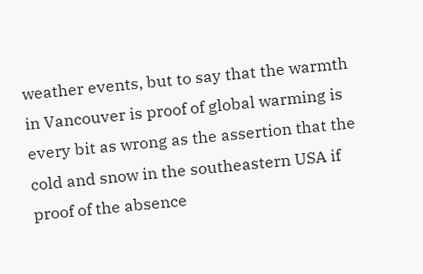weather events, but to say that the warmth in Vancouver is proof of global warming is every bit as wrong as the assertion that the cold and snow in the southeastern USA if proof of the absence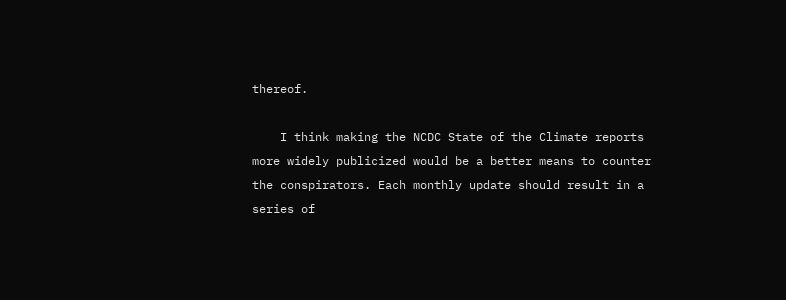thereof.

    I think making the NCDC State of the Climate reports more widely publicized would be a better means to counter the conspirators. Each monthly update should result in a series of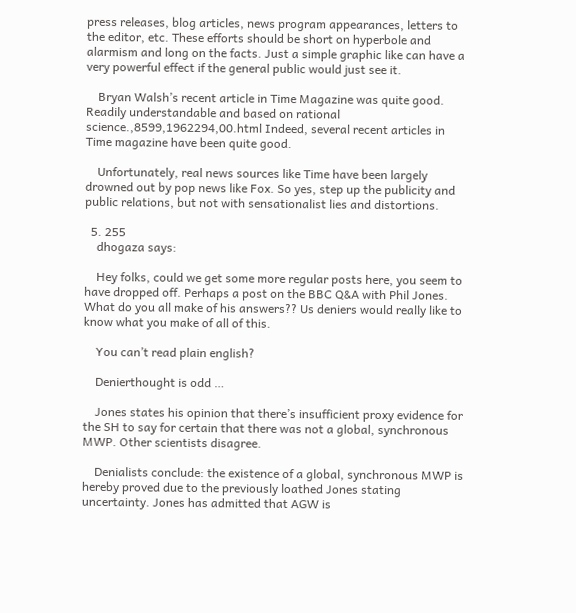press releases, blog articles, news program appearances, letters to the editor, etc. These efforts should be short on hyperbole and alarmism and long on the facts. Just a simple graphic like can have a very powerful effect if the general public would just see it.

    Bryan Walsh’s recent article in Time Magazine was quite good. Readily understandable and based on rational science.,8599,1962294,00.html Indeed, several recent articles in Time magazine have been quite good.

    Unfortunately, real news sources like Time have been largely drowned out by pop news like Fox. So yes, step up the publicity and public relations, but not with sensationalist lies and distortions.

  5. 255
    dhogaza says:

    Hey folks, could we get some more regular posts here, you seem to have dropped off. Perhaps a post on the BBC Q&A with Phil Jones. What do you all make of his answers?? Us deniers would really like to know what you make of all of this.

    You can’t read plain english?

    Denierthought is odd …

    Jones states his opinion that there’s insufficient proxy evidence for the SH to say for certain that there was not a global, synchronous MWP. Other scientists disagree.

    Denialists conclude: the existence of a global, synchronous MWP is hereby proved due to the previously loathed Jones stating uncertainty. Jones has admitted that AGW is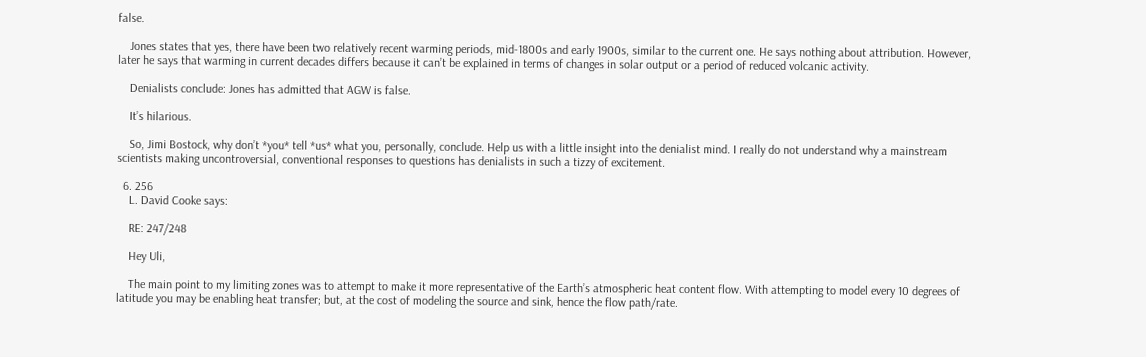false.

    Jones states that yes, there have been two relatively recent warming periods, mid-1800s and early 1900s, similar to the current one. He says nothing about attribution. However, later he says that warming in current decades differs because it can’t be explained in terms of changes in solar output or a period of reduced volcanic activity.

    Denialists conclude: Jones has admitted that AGW is false.

    It’s hilarious.

    So, Jimi Bostock, why don’t *you* tell *us* what you, personally, conclude. Help us with a little insight into the denialist mind. I really do not understand why a mainstream scientists making uncontroversial, conventional responses to questions has denialists in such a tizzy of excitement.

  6. 256
    L. David Cooke says:

    RE: 247/248

    Hey Uli,

    The main point to my limiting zones was to attempt to make it more representative of the Earth’s atmospheric heat content flow. With attempting to model every 10 degrees of latitude you may be enabling heat transfer; but, at the cost of modeling the source and sink, hence the flow path/rate.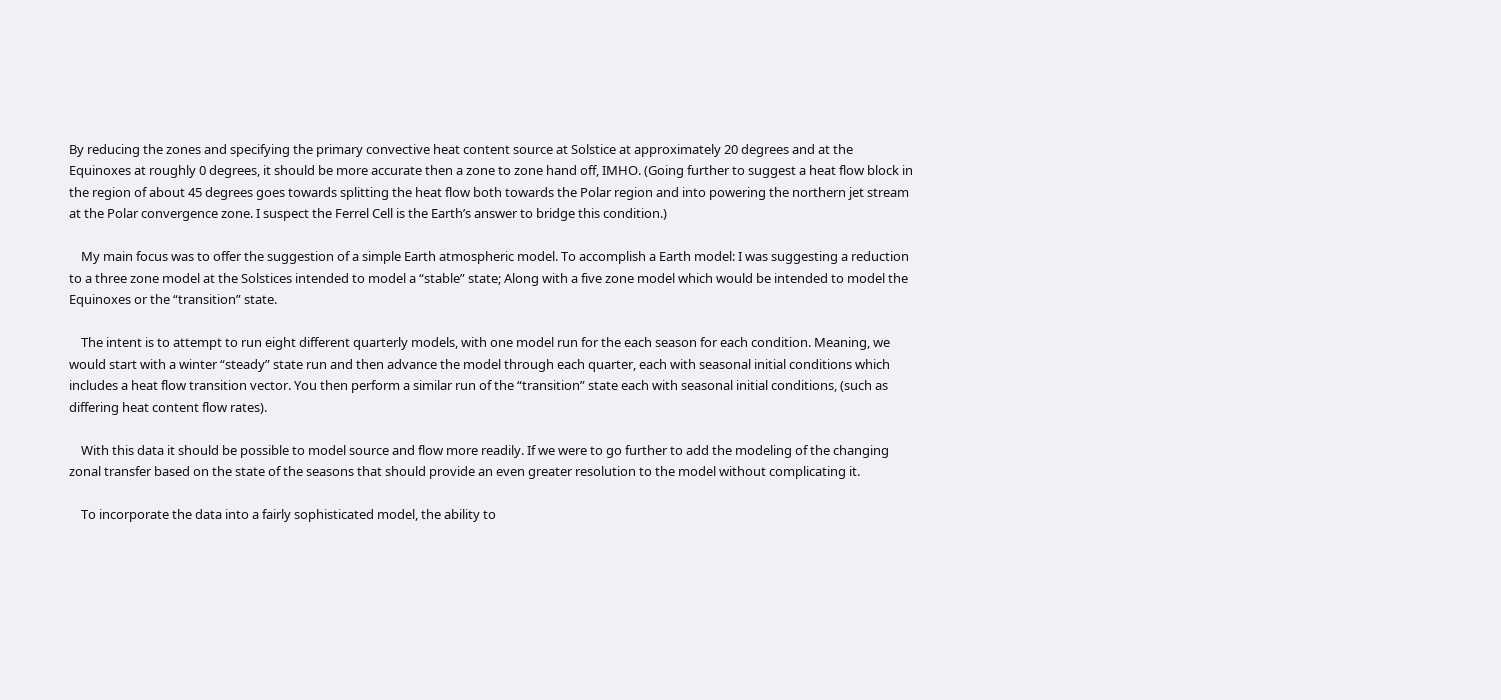By reducing the zones and specifying the primary convective heat content source at Solstice at approximately 20 degrees and at the Equinoxes at roughly 0 degrees, it should be more accurate then a zone to zone hand off, IMHO. (Going further to suggest a heat flow block in the region of about 45 degrees goes towards splitting the heat flow both towards the Polar region and into powering the northern jet stream at the Polar convergence zone. I suspect the Ferrel Cell is the Earth’s answer to bridge this condition.)

    My main focus was to offer the suggestion of a simple Earth atmospheric model. To accomplish a Earth model: I was suggesting a reduction to a three zone model at the Solstices intended to model a “stable” state; Along with a five zone model which would be intended to model the Equinoxes or the “transition” state.

    The intent is to attempt to run eight different quarterly models, with one model run for the each season for each condition. Meaning, we would start with a winter “steady” state run and then advance the model through each quarter, each with seasonal initial conditions which includes a heat flow transition vector. You then perform a similar run of the “transition” state each with seasonal initial conditions, (such as differing heat content flow rates).

    With this data it should be possible to model source and flow more readily. If we were to go further to add the modeling of the changing zonal transfer based on the state of the seasons that should provide an even greater resolution to the model without complicating it.

    To incorporate the data into a fairly sophisticated model, the ability to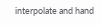interpolate and hand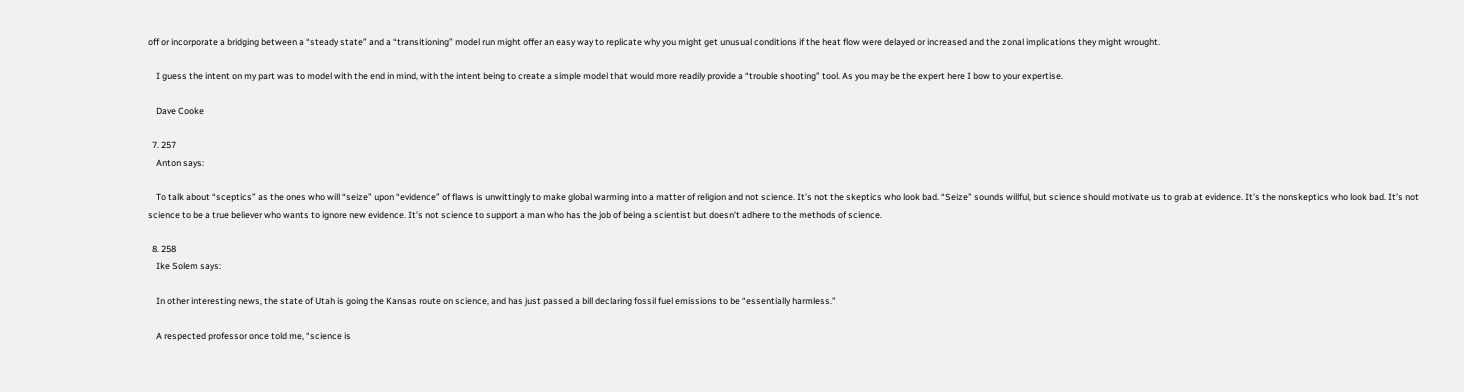off or incorporate a bridging between a “steady state” and a “transitioning” model run might offer an easy way to replicate why you might get unusual conditions if the heat flow were delayed or increased and the zonal implications they might wrought.

    I guess the intent on my part was to model with the end in mind, with the intent being to create a simple model that would more readily provide a “trouble shooting” tool. As you may be the expert here I bow to your expertise.

    Dave Cooke

  7. 257
    Anton says:

    To talk about “sceptics” as the ones who will “seize” upon “evidence” of flaws is unwittingly to make global warming into a matter of religion and not science. It’s not the skeptics who look bad. “Seize” sounds willful, but science should motivate us to grab at evidence. It’s the nonskeptics who look bad. It’s not science to be a true believer who wants to ignore new evidence. It’s not science to support a man who has the job of being a scientist but doesn’t adhere to the methods of science.

  8. 258
    Ike Solem says:

    In other interesting news, the state of Utah is going the Kansas route on science, and has just passed a bill declaring fossil fuel emissions to be “essentially harmless.”

    A respected professor once told me, “science is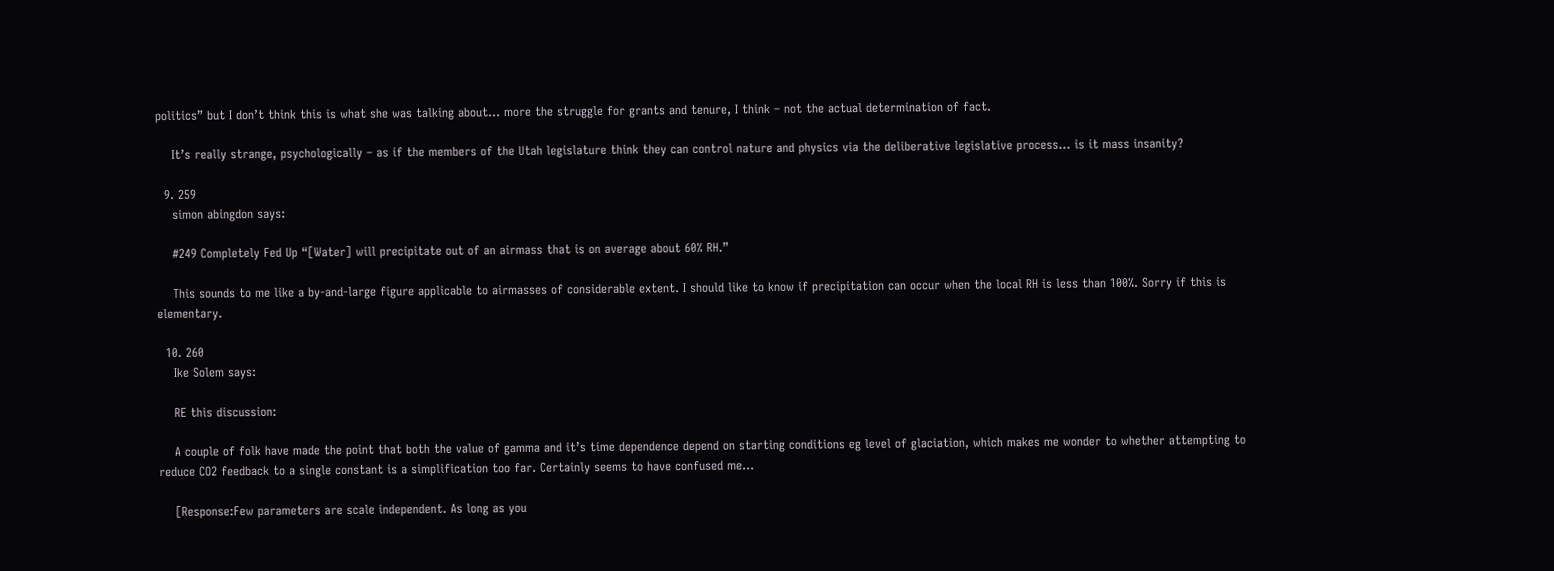politics” but I don’t think this is what she was talking about… more the struggle for grants and tenure, I think – not the actual determination of fact.

    It’s really strange, psychologically – as if the members of the Utah legislature think they can control nature and physics via the deliberative legislative process… is it mass insanity?

  9. 259
    simon abingdon says:

    #249 Completely Fed Up “[Water] will precipitate out of an airmass that is on average about 60% RH.”

    This sounds to me like a by-and-large figure applicable to airmasses of considerable extent. I should like to know if precipitation can occur when the local RH is less than 100%. Sorry if this is elementary.

  10. 260
    Ike Solem says:

    RE this discussion:

    A couple of folk have made the point that both the value of gamma and it’s time dependence depend on starting conditions eg level of glaciation, which makes me wonder to whether attempting to reduce CO2 feedback to a single constant is a simplification too far. Certainly seems to have confused me…

    [Response:Few parameters are scale independent. As long as you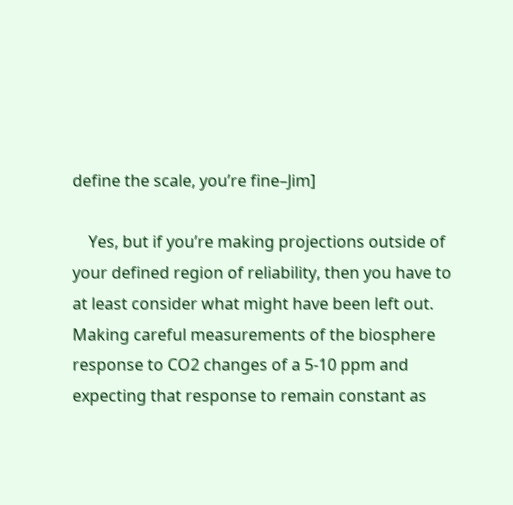define the scale, you’re fine–Jim]

    Yes, but if you’re making projections outside of your defined region of reliability, then you have to at least consider what might have been left out. Making careful measurements of the biosphere response to CO2 changes of a 5-10 ppm and expecting that response to remain constant as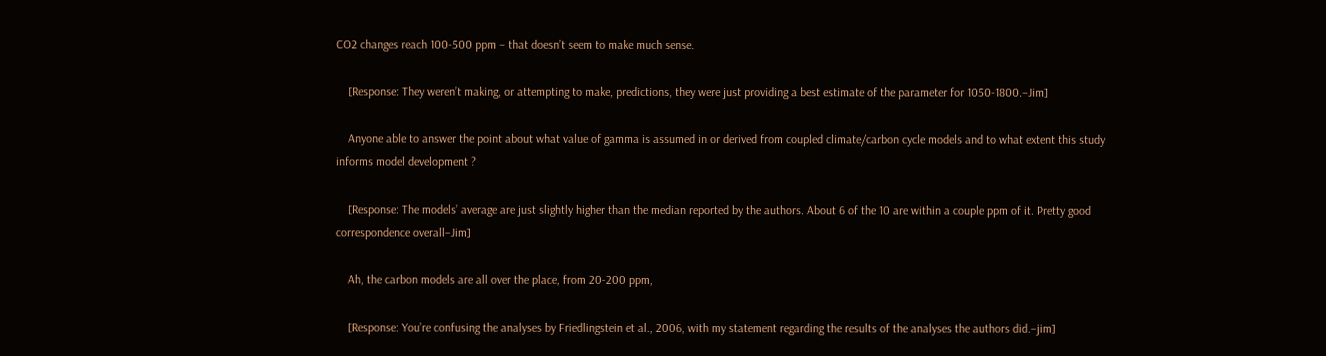CO2 changes reach 100-500 ppm – that doesn’t seem to make much sense.

    [Response: They weren’t making, or attempting to make, predictions, they were just providing a best estimate of the parameter for 1050-1800.–Jim]

    Anyone able to answer the point about what value of gamma is assumed in or derived from coupled climate/carbon cycle models and to what extent this study informs model development ?

    [Response: The models’ average are just slightly higher than the median reported by the authors. About 6 of the 10 are within a couple ppm of it. Pretty good correspondence overall–Jim]

    Ah, the carbon models are all over the place, from 20-200 ppm,

    [Response: You’re confusing the analyses by Friedlingstein et al., 2006, with my statement regarding the results of the analyses the authors did.–jim]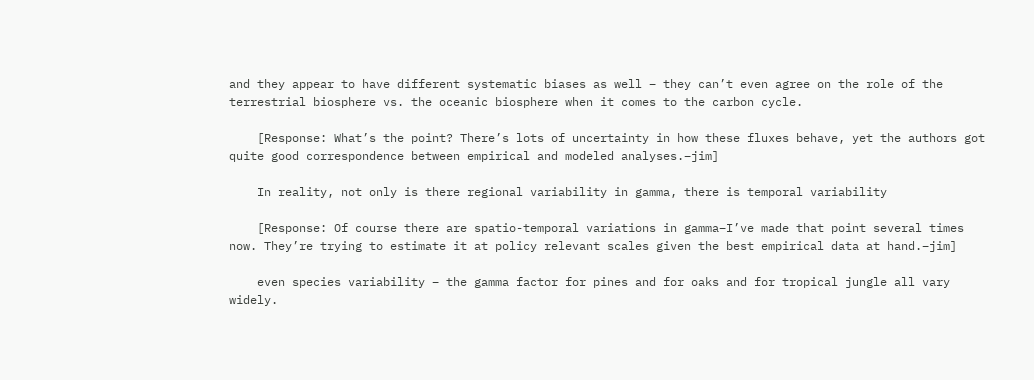and they appear to have different systematic biases as well – they can’t even agree on the role of the terrestrial biosphere vs. the oceanic biosphere when it comes to the carbon cycle.

    [Response: What’s the point? There’s lots of uncertainty in how these fluxes behave, yet the authors got quite good correspondence between empirical and modeled analyses.–jim]

    In reality, not only is there regional variability in gamma, there is temporal variability

    [Response: Of course there are spatio-temporal variations in gamma–I’ve made that point several times now. They’re trying to estimate it at policy relevant scales given the best empirical data at hand.–jim]

    even species variability – the gamma factor for pines and for oaks and for tropical jungle all vary widely.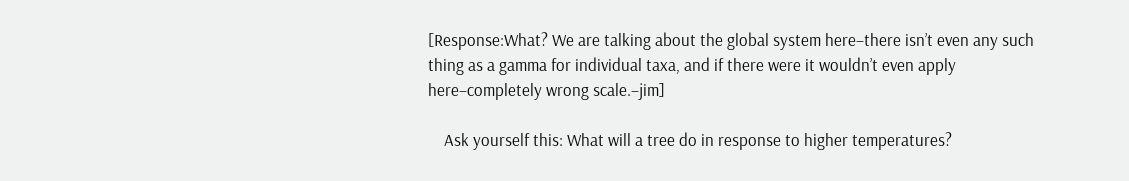[Response:What? We are talking about the global system here–there isn’t even any such thing as a gamma for individual taxa, and if there were it wouldn’t even apply here–completely wrong scale.–jim]

    Ask yourself this: What will a tree do in response to higher temperatures?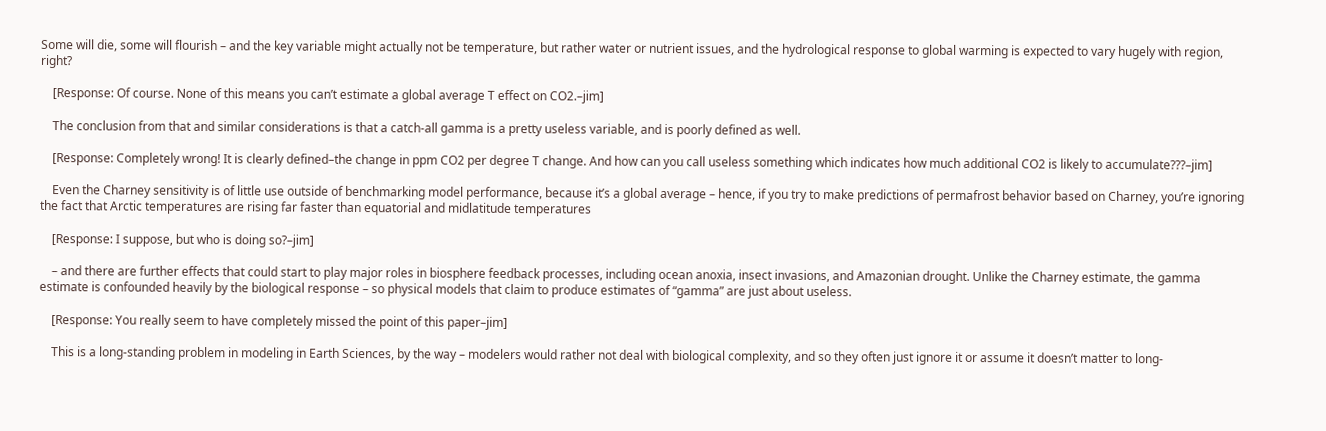Some will die, some will flourish – and the key variable might actually not be temperature, but rather water or nutrient issues, and the hydrological response to global warming is expected to vary hugely with region, right?

    [Response: Of course. None of this means you can’t estimate a global average T effect on CO2.–jim]

    The conclusion from that and similar considerations is that a catch-all gamma is a pretty useless variable, and is poorly defined as well.

    [Response: Completely wrong! It is clearly defined–the change in ppm CO2 per degree T change. And how can you call useless something which indicates how much additional CO2 is likely to accumulate???–jim]

    Even the Charney sensitivity is of little use outside of benchmarking model performance, because it’s a global average – hence, if you try to make predictions of permafrost behavior based on Charney, you’re ignoring the fact that Arctic temperatures are rising far faster than equatorial and midlatitude temperatures

    [Response: I suppose, but who is doing so?–jim]

    – and there are further effects that could start to play major roles in biosphere feedback processes, including ocean anoxia, insect invasions, and Amazonian drought. Unlike the Charney estimate, the gamma estimate is confounded heavily by the biological response – so physical models that claim to produce estimates of “gamma” are just about useless.

    [Response: You really seem to have completely missed the point of this paper–jim]

    This is a long-standing problem in modeling in Earth Sciences, by the way – modelers would rather not deal with biological complexity, and so they often just ignore it or assume it doesn’t matter to long-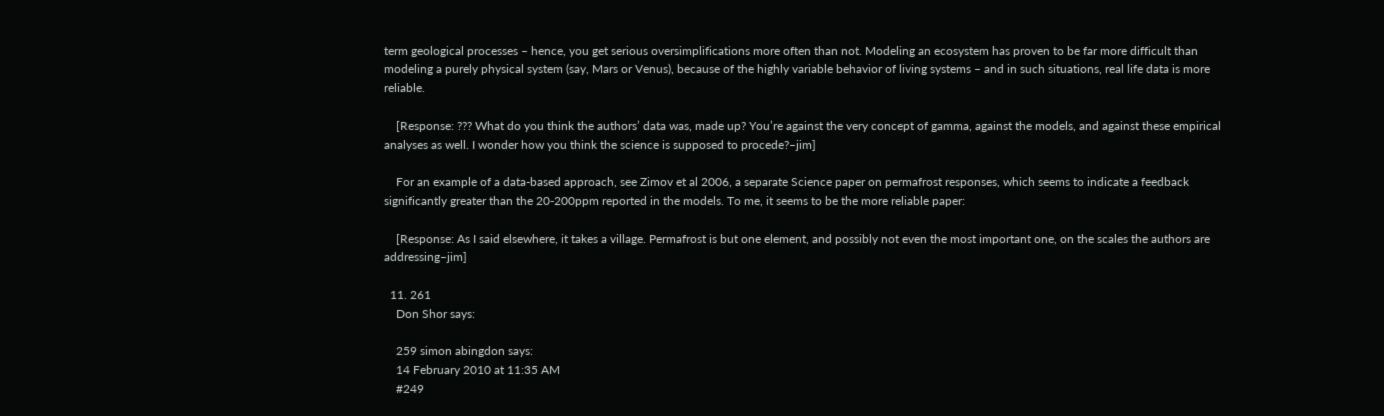term geological processes – hence, you get serious oversimplifications more often than not. Modeling an ecosystem has proven to be far more difficult than modeling a purely physical system (say, Mars or Venus), because of the highly variable behavior of living systems – and in such situations, real life data is more reliable.

    [Response: ??? What do you think the authors’ data was, made up? You’re against the very concept of gamma, against the models, and against these empirical analyses as well. I wonder how you think the science is supposed to procede?–jim]

    For an example of a data-based approach, see Zimov et al 2006, a separate Science paper on permafrost responses, which seems to indicate a feedback significantly greater than the 20-200ppm reported in the models. To me, it seems to be the more reliable paper:

    [Response: As I said elsewhere, it takes a village. Permafrost is but one element, and possibly not even the most important one, on the scales the authors are addressing–jim]

  11. 261
    Don Shor says:

    259 simon abingdon says:
    14 February 2010 at 11:35 AM
    #249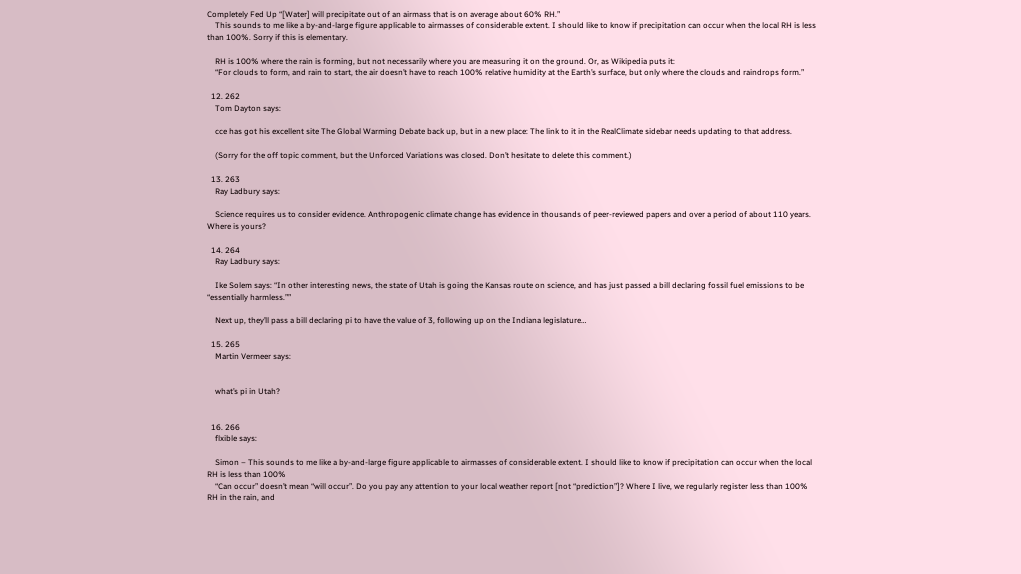Completely Fed Up “[Water] will precipitate out of an airmass that is on average about 60% RH.”
    This sounds to me like a by-and-large figure applicable to airmasses of considerable extent. I should like to know if precipitation can occur when the local RH is less than 100%. Sorry if this is elementary.

    RH is 100% where the rain is forming, but not necessarily where you are measuring it on the ground. Or, as Wikipedia puts it:
    “For clouds to form, and rain to start, the air doesn’t have to reach 100% relative humidity at the Earth’s surface, but only where the clouds and raindrops form.”

  12. 262
    Tom Dayton says:

    cce has got his excellent site The Global Warming Debate back up, but in a new place: The link to it in the RealClimate sidebar needs updating to that address.

    (Sorry for the off topic comment, but the Unforced Variations was closed. Don’t hesitate to delete this comment.)

  13. 263
    Ray Ladbury says:

    Science requires us to consider evidence. Anthropogenic climate change has evidence in thousands of peer-reviewed papers and over a period of about 110 years. Where is yours?

  14. 264
    Ray Ladbury says:

    Ike Solem says: “In other interesting news, the state of Utah is going the Kansas route on science, and has just passed a bill declaring fossil fuel emissions to be “essentially harmless.””

    Next up, they’ll pass a bill declaring pi to have the value of 3, following up on the Indiana legislature…

  15. 265
    Martin Vermeer says:


    what’s pi in Utah?


  16. 266
    flxible says:

    Simon – This sounds to me like a by-and-large figure applicable to airmasses of considerable extent. I should like to know if precipitation can occur when the local RH is less than 100%
    “Can occur” doesn’t mean “will occur”. Do you pay any attention to your local weather report [not “prediction”]? Where I live, we regularly register less than 100% RH in the rain, and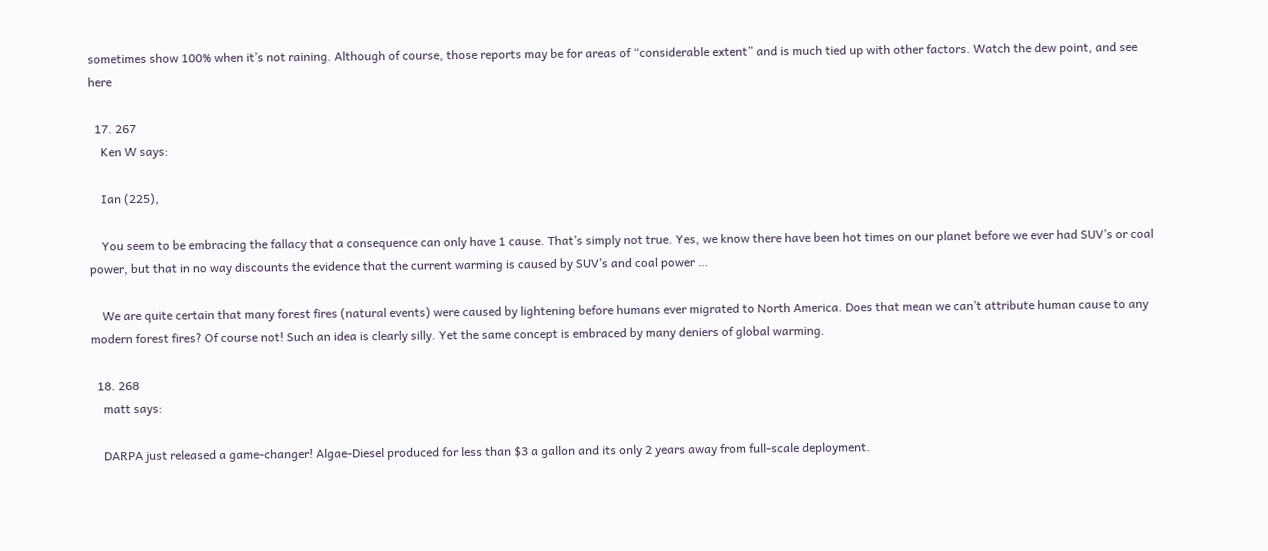sometimes show 100% when it’s not raining. Although of course, those reports may be for areas of “considerable extent” and is much tied up with other factors. Watch the dew point, and see here

  17. 267
    Ken W says:

    Ian (225),

    You seem to be embracing the fallacy that a consequence can only have 1 cause. That’s simply not true. Yes, we know there have been hot times on our planet before we ever had SUV’s or coal power, but that in no way discounts the evidence that the current warming is caused by SUV’s and coal power …

    We are quite certain that many forest fires (natural events) were caused by lightening before humans ever migrated to North America. Does that mean we can’t attribute human cause to any modern forest fires? Of course not! Such an idea is clearly silly. Yet the same concept is embraced by many deniers of global warming.

  18. 268
    matt says:

    DARPA just released a game-changer! Algae-Diesel produced for less than $3 a gallon and its only 2 years away from full-scale deployment.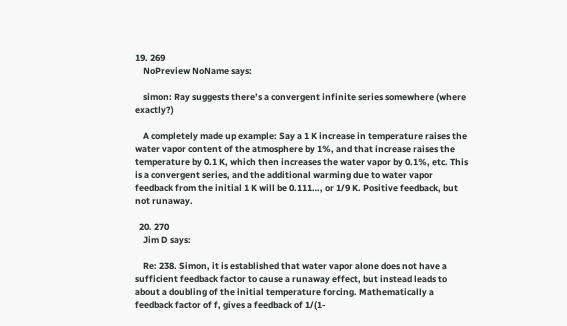19. 269
    NoPreview NoName says:

    simon: Ray suggests there’s a convergent infinite series somewhere (where exactly?)

    A completely made up example: Say a 1 K increase in temperature raises the water vapor content of the atmosphere by 1%, and that increase raises the temperature by 0.1 K, which then increases the water vapor by 0.1%, etc. This is a convergent series, and the additional warming due to water vapor feedback from the initial 1 K will be 0.111…, or 1/9 K. Positive feedback, but not runaway.

  20. 270
    Jim D says:

    Re: 238. Simon, it is established that water vapor alone does not have a sufficient feedback factor to cause a runaway effect, but instead leads to about a doubling of the initial temperature forcing. Mathematically a feedback factor of f, gives a feedback of 1/(1-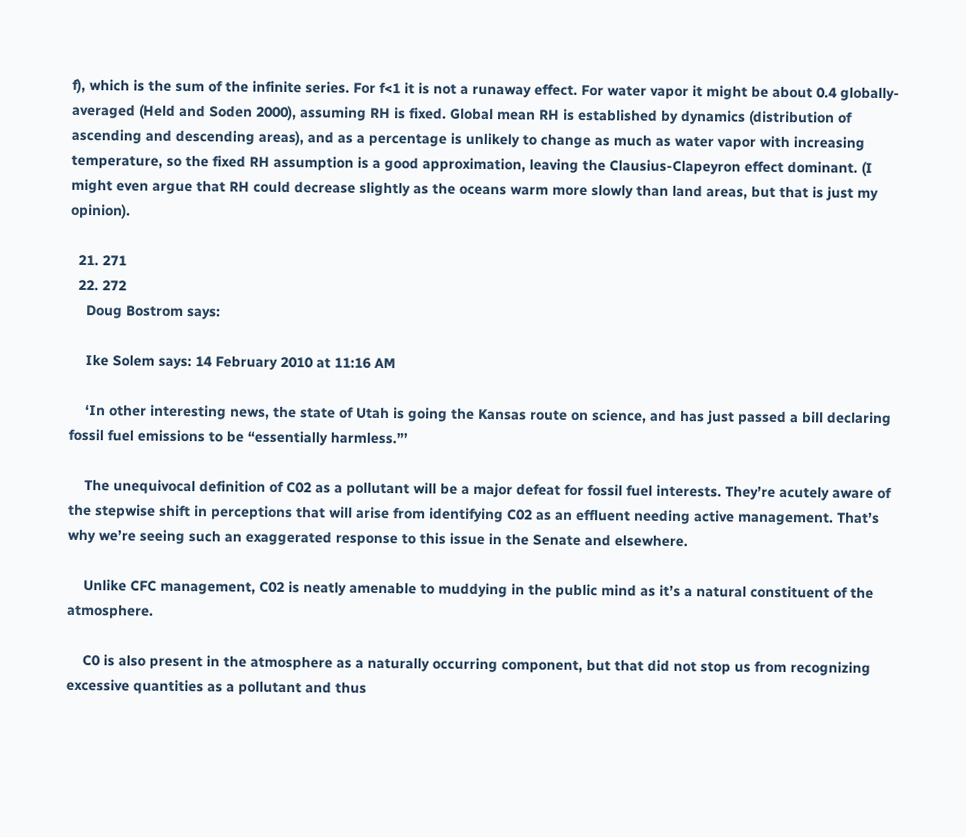f), which is the sum of the infinite series. For f<1 it is not a runaway effect. For water vapor it might be about 0.4 globally-averaged (Held and Soden 2000), assuming RH is fixed. Global mean RH is established by dynamics (distribution of ascending and descending areas), and as a percentage is unlikely to change as much as water vapor with increasing temperature, so the fixed RH assumption is a good approximation, leaving the Clausius-Clapeyron effect dominant. (I might even argue that RH could decrease slightly as the oceans warm more slowly than land areas, but that is just my opinion).

  21. 271
  22. 272
    Doug Bostrom says:

    Ike Solem says: 14 February 2010 at 11:16 AM

    ‘In other interesting news, the state of Utah is going the Kansas route on science, and has just passed a bill declaring fossil fuel emissions to be “essentially harmless.”’

    The unequivocal definition of C02 as a pollutant will be a major defeat for fossil fuel interests. They’re acutely aware of the stepwise shift in perceptions that will arise from identifying C02 as an effluent needing active management. That’s why we’re seeing such an exaggerated response to this issue in the Senate and elsewhere.

    Unlike CFC management, C02 is neatly amenable to muddying in the public mind as it’s a natural constituent of the atmosphere.

    C0 is also present in the atmosphere as a naturally occurring component, but that did not stop us from recognizing excessive quantities as a pollutant and thus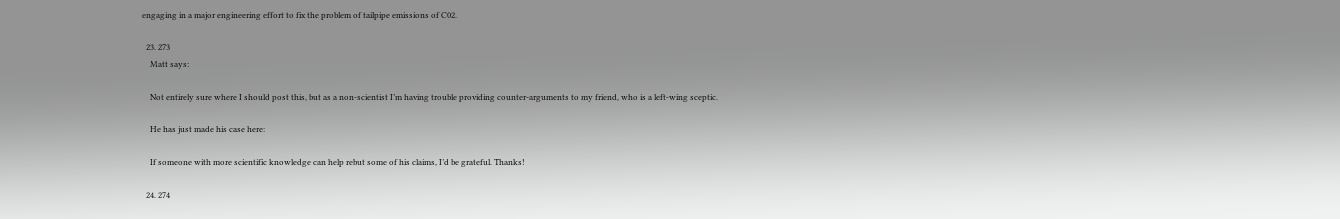engaging in a major engineering effort to fix the problem of tailpipe emissions of C02.

  23. 273
    Matt says:

    Not entirely sure where I should post this, but as a non-scientist I’m having trouble providing counter-arguments to my friend, who is a left-wing sceptic.

    He has just made his case here:

    If someone with more scientific knowledge can help rebut some of his claims, I’d be grateful. Thanks!

  24. 274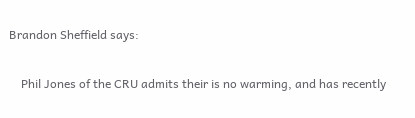Brandon Sheffield says:

    Phil Jones of the CRU admits their is no warming, and has recently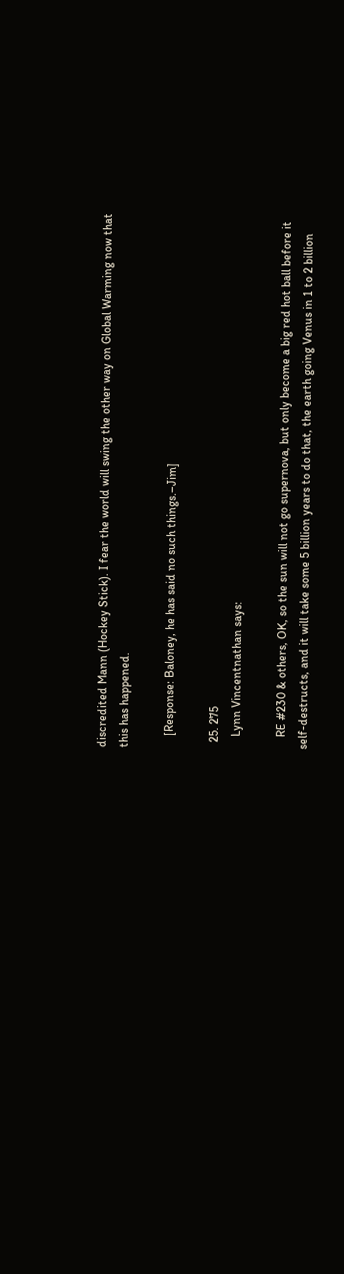discredited Mann (Hockey Stick). I fear the world will swing the other way on Global Warming now that this has happened.

    [Response: Baloney, he has said no such things.–Jim]

  25. 275
    Lynn Vincentnathan says:

    RE #230 & others, OK, so the sun will not go supernova, but only become a big red hot ball before it self-destructs, and it will take some 5 billion years to do that, the earth going Venus in 1 to 2 billion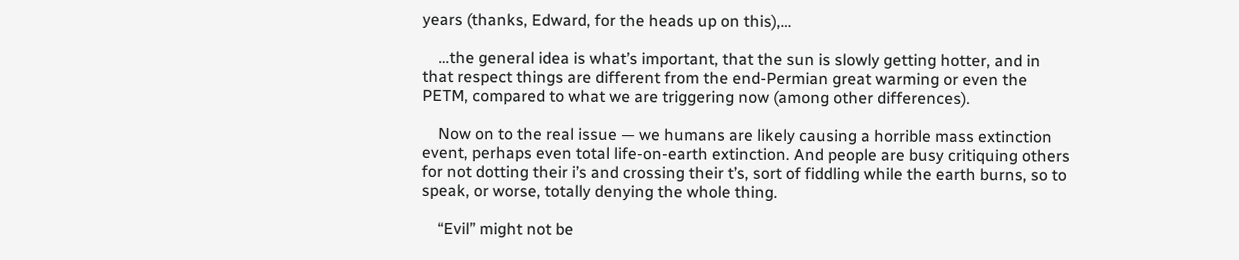years (thanks, Edward, for the heads up on this),…

    …the general idea is what’s important, that the sun is slowly getting hotter, and in that respect things are different from the end-Permian great warming or even the PETM, compared to what we are triggering now (among other differences).

    Now on to the real issue — we humans are likely causing a horrible mass extinction event, perhaps even total life-on-earth extinction. And people are busy critiquing others for not dotting their i’s and crossing their t’s, sort of fiddling while the earth burns, so to speak, or worse, totally denying the whole thing.

    “Evil” might not be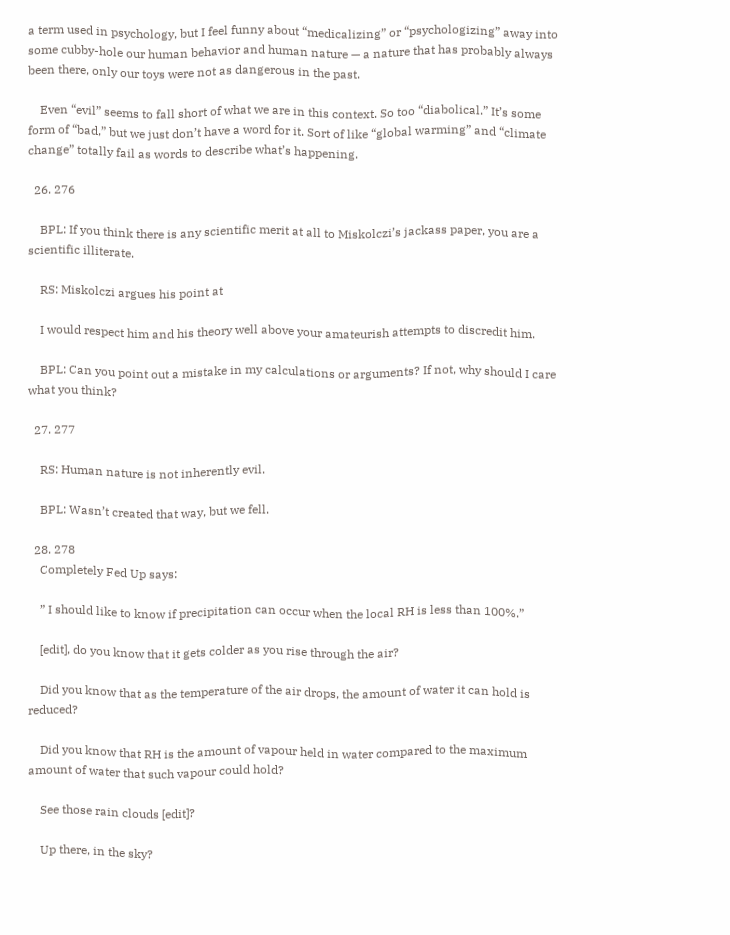a term used in psychology, but I feel funny about “medicalizing” or “psychologizing” away into some cubby-hole our human behavior and human nature — a nature that has probably always been there, only our toys were not as dangerous in the past.

    Even “evil” seems to fall short of what we are in this context. So too “diabolical.” It’s some form of “bad,” but we just don’t have a word for it. Sort of like “global warming” and “climate change” totally fail as words to describe what’s happening.

  26. 276

    BPL: If you think there is any scientific merit at all to Miskolczi’s jackass paper, you are a scientific illiterate.

    RS: Miskolczi argues his point at

    I would respect him and his theory well above your amateurish attempts to discredit him.

    BPL: Can you point out a mistake in my calculations or arguments? If not, why should I care what you think?

  27. 277

    RS: Human nature is not inherently evil.

    BPL: Wasn’t created that way, but we fell.

  28. 278
    Completely Fed Up says:

    ” I should like to know if precipitation can occur when the local RH is less than 100%.”

    [edit], do you know that it gets colder as you rise through the air?

    Did you know that as the temperature of the air drops, the amount of water it can hold is reduced?

    Did you know that RH is the amount of vapour held in water compared to the maximum amount of water that such vapour could hold?

    See those rain clouds [edit]?

    Up there, in the sky?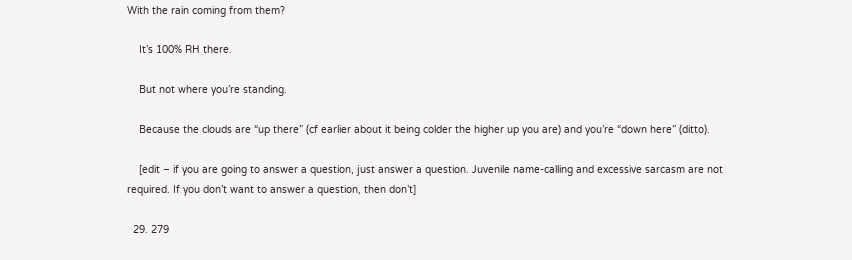With the rain coming from them?

    It’s 100% RH there.

    But not where you’re standing.

    Because the clouds are “up there” (cf earlier about it being colder the higher up you are) and you’re “down here” (ditto).

    [edit – if you are going to answer a question, just answer a question. Juvenile name-calling and excessive sarcasm are not required. If you don’t want to answer a question, then don’t]

  29. 279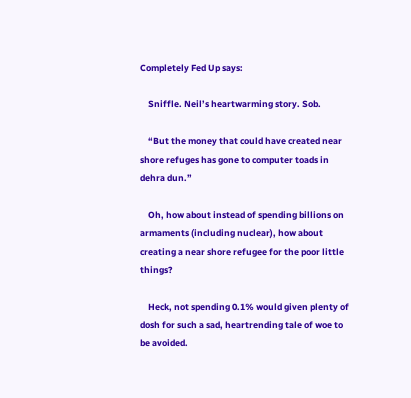Completely Fed Up says:

    Sniffle. Neil’s heartwarming story. Sob.

    “But the money that could have created near shore refuges has gone to computer toads in dehra dun.”

    Oh, how about instead of spending billions on armaments (including nuclear), how about creating a near shore refugee for the poor little things?

    Heck, not spending 0.1% would given plenty of dosh for such a sad, heartrending tale of woe to be avoided.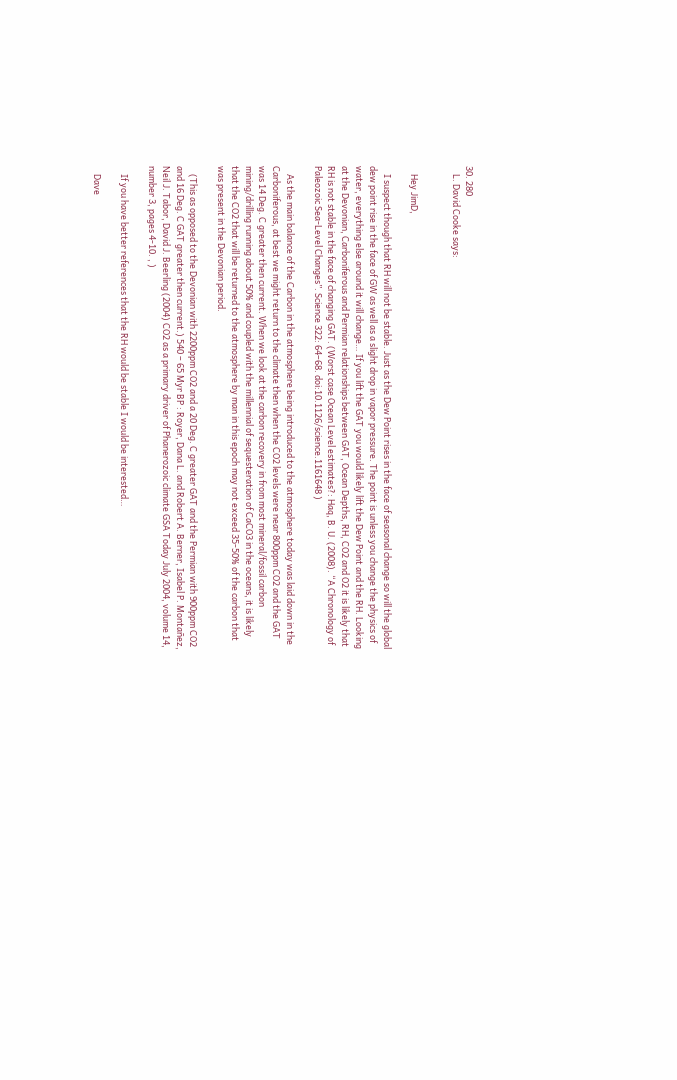30. 280
    L. David Cooke says:


    Hey JimD,

    I suspect though that RH will not be stable. Just as the Dew Point rises in the face of seasonal change so will the global dew point rise in the face of GW as well as a slight drop in vapor pressure. The point is unless you change the physics of water, everything else around it will change… If you lift the GAT you would likely lift the Dew Point and the RH. Looking at the Devonian, Carboniferous and Permian relationships between GAT, Ocean Depths, RH, CO2 and O2 it is likely that RH is not stable in the face of changing GAT. (Worst case Ocean Level estimates?: Haq, B. U. (2008). “A Chronology of Paleozoic Sea-Level Changes”. Science 322: 64–68. doi:10.1126/science.1161648 )

    As the main balance of the Carbon in the atmosphere being introduced to the atmosphere today was laid down in the Carboniferous, at best we might return to the climate then when the CO2 levels were near 800ppm CO2 and the GAT was 14 Deg. C greater then current. When we look at the carbon recovery in from most mineral/fossil carbon mining/drilling running about 50% and coupled with the millennial of sequesteration of CaCO3 in the oceans, it is likely that the CO2 that will be returned to the atmosphere by man in this epoch may not exceed 35-50% of the carbon that was present in the Devonian period.

    (This as opposed to the Devonian with 2200ppm CO2 and a 20 Deg. C greater GAT and the Permian with 900ppm CO2 and 16 Deg. C GAT greater then current.) 540 – 65 Myr BP : Royer, Dana L. and Robert A. Berner, Isabel P. Montañez, Neil J. Tabor, David J. Beerling (2004) CO2 as a primary driver of Phanerozoic climate GSA Today July 2004, volume 14, number 3, pages 4-10. , )

    If you have better references that the RH would be stable I would be interested…

    Dave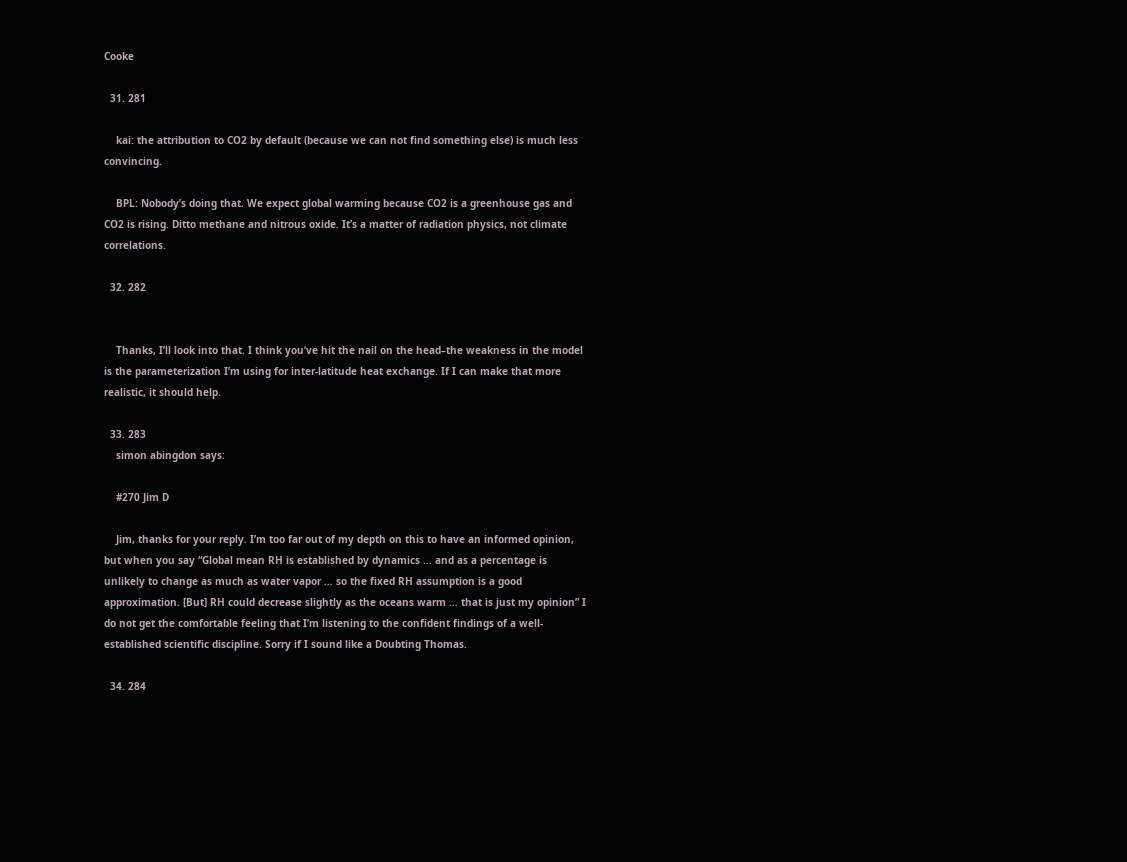Cooke

  31. 281

    kai: the attribution to CO2 by default (because we can not find something else) is much less convincing.

    BPL: Nobody’s doing that. We expect global warming because CO2 is a greenhouse gas and CO2 is rising. Ditto methane and nitrous oxide. It’s a matter of radiation physics, not climate correlations.

  32. 282


    Thanks, I’ll look into that. I think you’ve hit the nail on the head–the weakness in the model is the parameterization I’m using for inter-latitude heat exchange. If I can make that more realistic, it should help.

  33. 283
    simon abingdon says:

    #270 Jim D

    Jim, thanks for your reply. I’m too far out of my depth on this to have an informed opinion, but when you say “Global mean RH is established by dynamics … and as a percentage is unlikely to change as much as water vapor … so the fixed RH assumption is a good approximation. [But] RH could decrease slightly as the oceans warm … that is just my opinion” I do not get the comfortable feeling that I’m listening to the confident findings of a well-established scientific discipline. Sorry if I sound like a Doubting Thomas.

  34. 284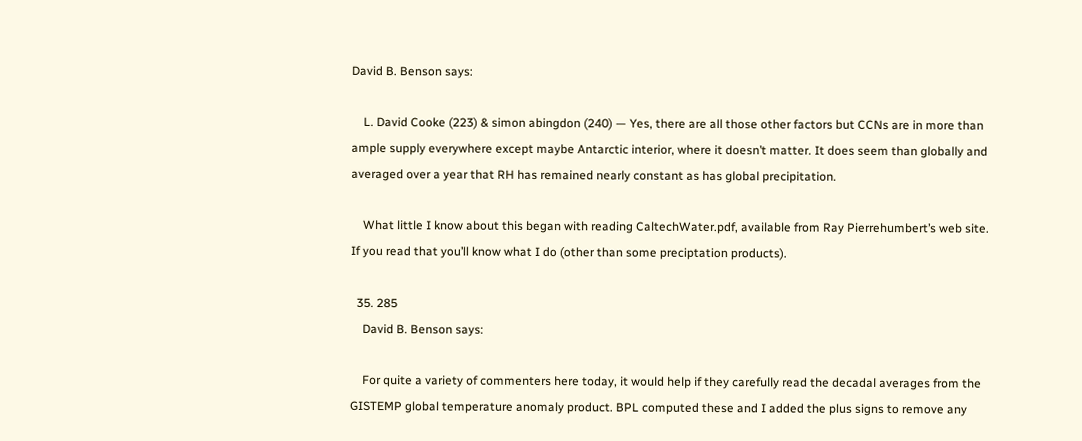David B. Benson says:

    L. David Cooke (223) & simon abingdon (240) — Yes, there are all those other factors but CCNs are in more than ample supply everywhere except maybe Antarctic interior, where it doesn’t matter. It does seem than globally and averaged over a year that RH has remained nearly constant as has global precipitation.

    What little I know about this began with reading CaltechWater.pdf, available from Ray Pierrehumbert’s web site. If you read that you’ll know what I do (other than some preciptation products).

  35. 285
    David B. Benson says:

    For quite a variety of commenters here today, it would help if they carefully read the decadal averages from the GISTEMP global temperature anomaly product. BPL computed these and I added the plus signs to remove any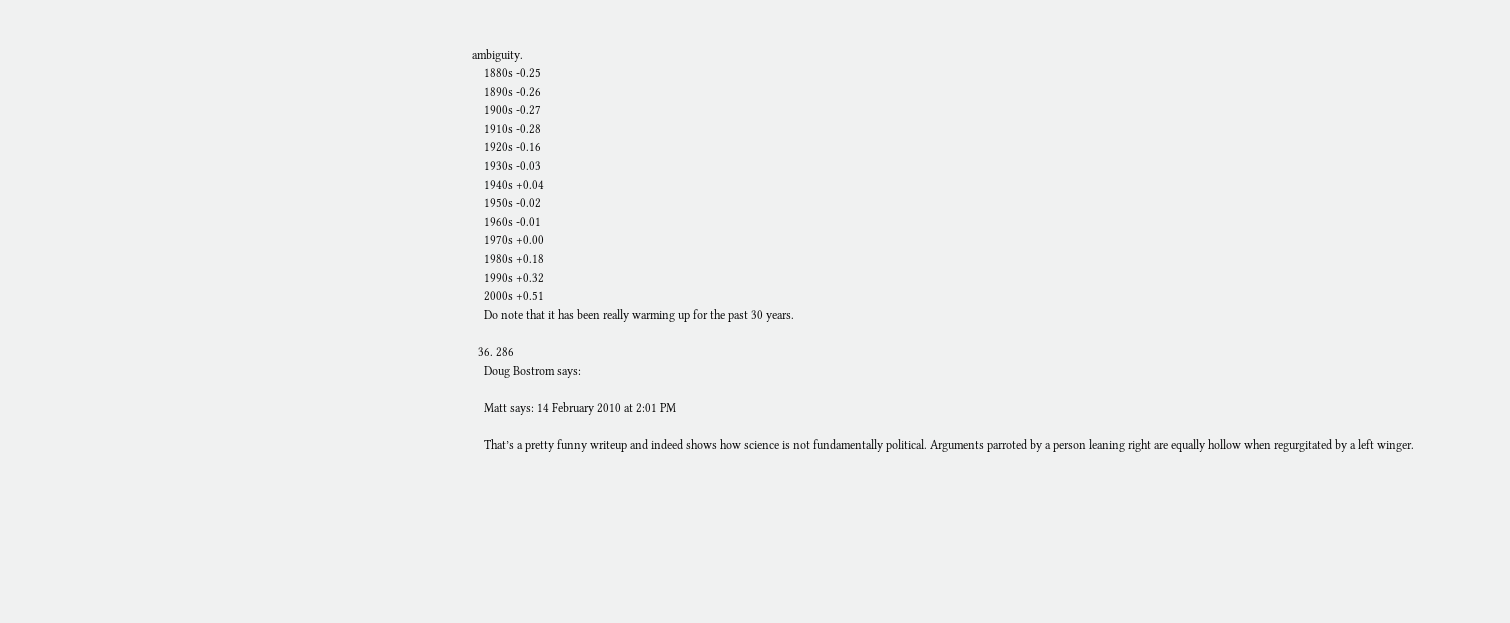ambiguity.
    1880s -0.25
    1890s -0.26
    1900s -0.27
    1910s -0.28
    1920s -0.16
    1930s -0.03
    1940s +0.04
    1950s -0.02
    1960s -0.01
    1970s +0.00
    1980s +0.18
    1990s +0.32
    2000s +0.51
    Do note that it has been really warming up for the past 30 years.

  36. 286
    Doug Bostrom says:

    Matt says: 14 February 2010 at 2:01 PM

    That’s a pretty funny writeup and indeed shows how science is not fundamentally political. Arguments parroted by a person leaning right are equally hollow when regurgitated by a left winger.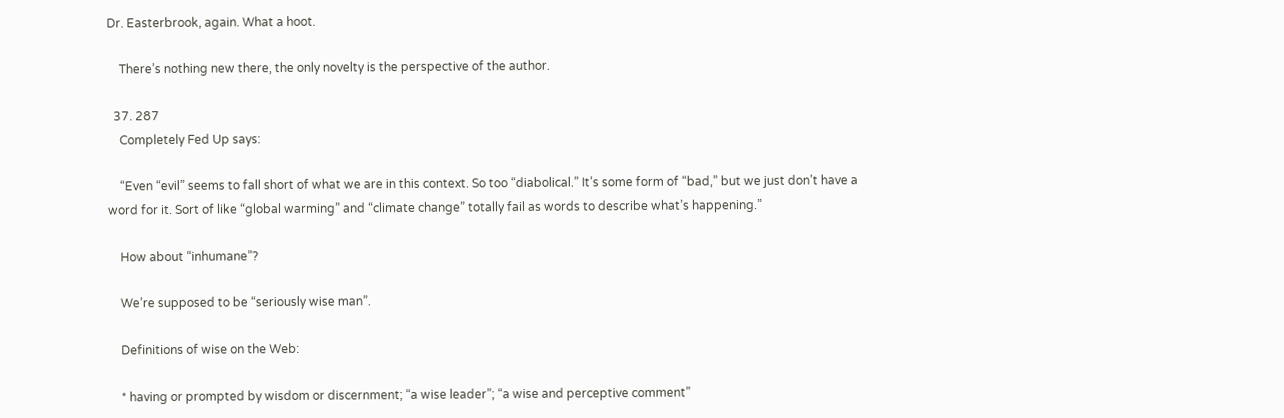Dr. Easterbrook, again. What a hoot.

    There’s nothing new there, the only novelty is the perspective of the author.

  37. 287
    Completely Fed Up says:

    “Even “evil” seems to fall short of what we are in this context. So too “diabolical.” It’s some form of “bad,” but we just don’t have a word for it. Sort of like “global warming” and “climate change” totally fail as words to describe what’s happening.”

    How about “inhumane”?

    We’re supposed to be “seriously wise man”.

    Definitions of wise on the Web:

    * having or prompted by wisdom or discernment; “a wise leader”; “a wise and perceptive comment”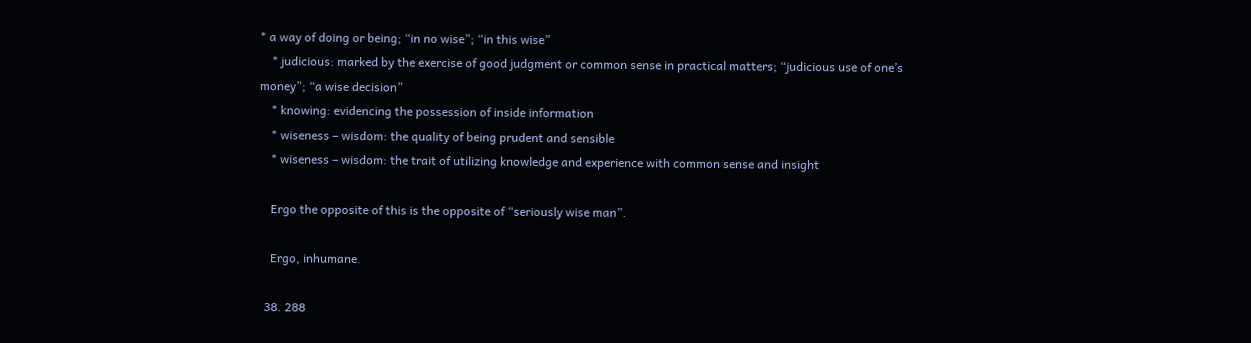* a way of doing or being; “in no wise”; “in this wise”
    * judicious: marked by the exercise of good judgment or common sense in practical matters; “judicious use of one’s money”; “a wise decision”
    * knowing: evidencing the possession of inside information
    * wiseness – wisdom: the quality of being prudent and sensible
    * wiseness – wisdom: the trait of utilizing knowledge and experience with common sense and insight

    Ergo the opposite of this is the opposite of “seriously wise man”.

    Ergo, inhumane.

  38. 288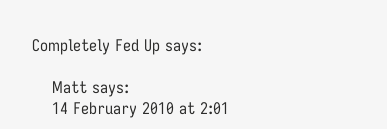Completely Fed Up says:

    Matt says:
    14 February 2010 at 2:01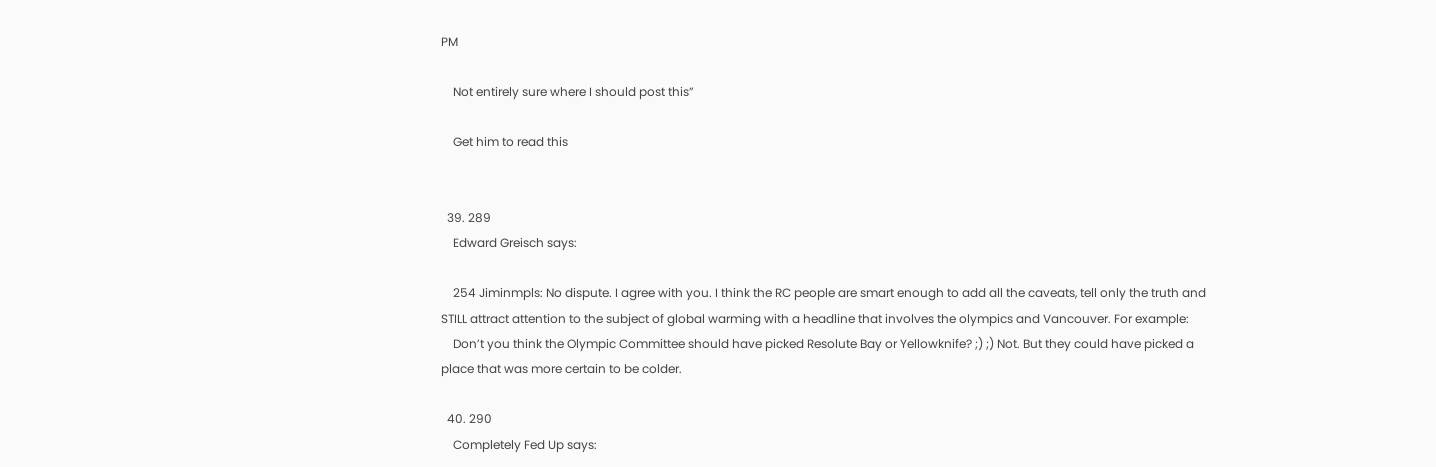PM

    Not entirely sure where I should post this”

    Get him to read this


  39. 289
    Edward Greisch says:

    254 Jiminmpls: No dispute. I agree with you. I think the RC people are smart enough to add all the caveats, tell only the truth and STILL attract attention to the subject of global warming with a headline that involves the olympics and Vancouver. For example:
    Don’t you think the Olympic Committee should have picked Resolute Bay or Yellowknife? ;) ;) Not. But they could have picked a place that was more certain to be colder.

  40. 290
    Completely Fed Up says: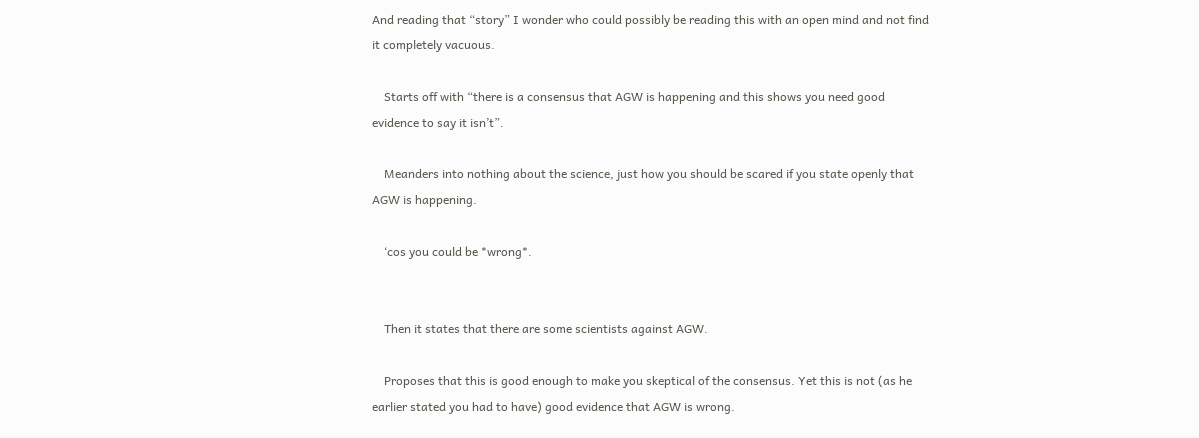And reading that “story” I wonder who could possibly be reading this with an open mind and not find it completely vacuous.

    Starts off with “there is a consensus that AGW is happening and this shows you need good evidence to say it isn’t”.

    Meanders into nothing about the science, just how you should be scared if you state openly that AGW is happening.

    ‘cos you could be *wrong*.


    Then it states that there are some scientists against AGW.

    Proposes that this is good enough to make you skeptical of the consensus. Yet this is not (as he earlier stated you had to have) good evidence that AGW is wrong.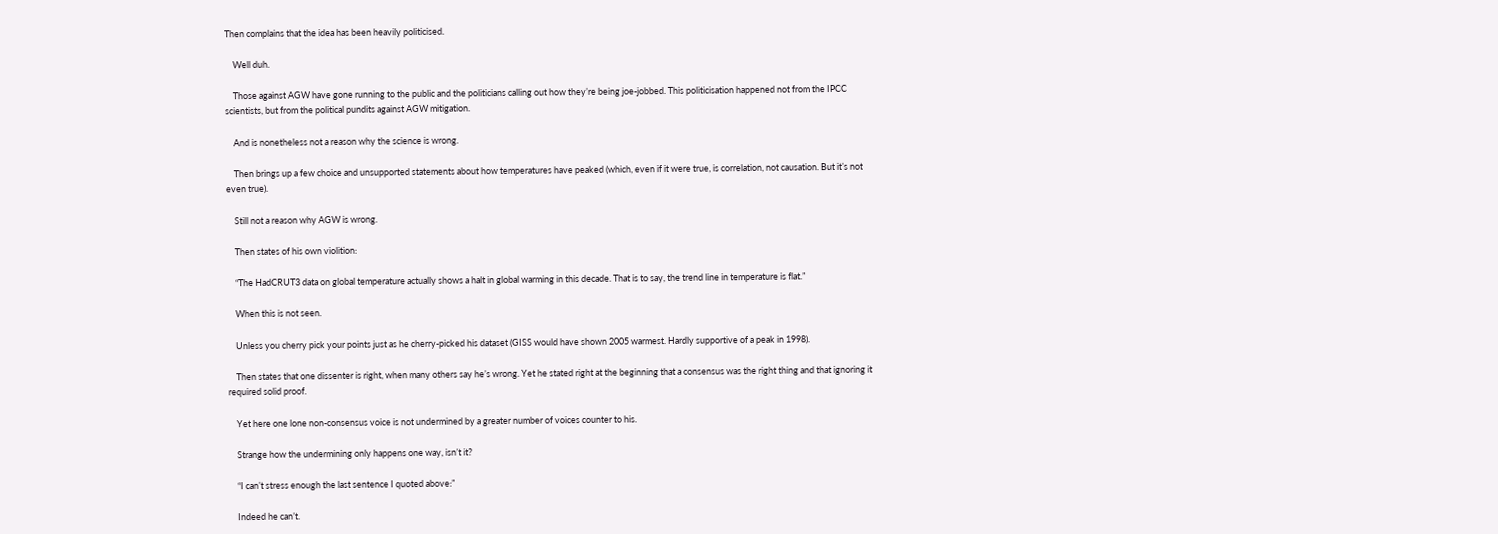Then complains that the idea has been heavily politicised.

    Well duh.

    Those against AGW have gone running to the public and the politicians calling out how they’re being joe-jobbed. This politicisation happened not from the IPCC scientists, but from the political pundits against AGW mitigation.

    And is nonetheless not a reason why the science is wrong.

    Then brings up a few choice and unsupported statements about how temperatures have peaked (which, even if it were true, is correlation, not causation. But it’s not even true).

    Still not a reason why AGW is wrong.

    Then states of his own violition:

    “The HadCRUT3 data on global temperature actually shows a halt in global warming in this decade. That is to say, the trend line in temperature is flat.”

    When this is not seen.

    Unless you cherry pick your points just as he cherry-picked his dataset (GISS would have shown 2005 warmest. Hardly supportive of a peak in 1998).

    Then states that one dissenter is right, when many others say he’s wrong. Yet he stated right at the beginning that a consensus was the right thing and that ignoring it required solid proof.

    Yet here one lone non-consensus voice is not undermined by a greater number of voices counter to his.

    Strange how the undermining only happens one way, isn’t it?

    “I can’t stress enough the last sentence I quoted above:”

    Indeed he can’t.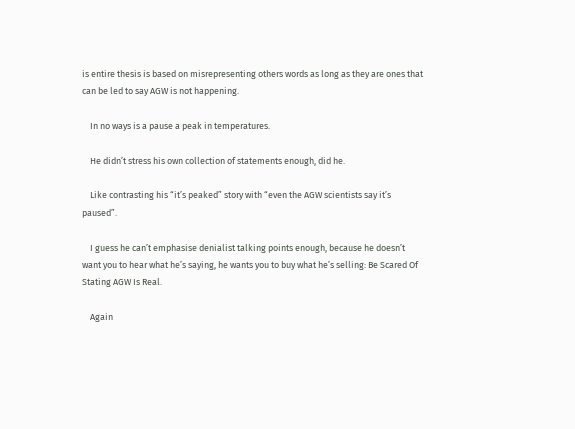is entire thesis is based on misrepresenting others words as long as they are ones that can be led to say AGW is not happening.

    In no ways is a pause a peak in temperatures.

    He didn’t stress his own collection of statements enough, did he.

    Like contrasting his “it’s peaked” story with “even the AGW scientists say it’s paused”.

    I guess he can’t emphasise denialist talking points enough, because he doesn’t want you to hear what he’s saying, he wants you to buy what he’s selling: Be Scared Of Stating AGW Is Real.

    Again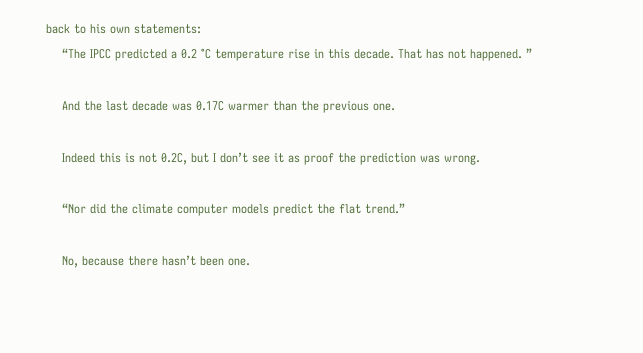back to his own statements:
    “The IPCC predicted a 0.2 °C temperature rise in this decade. That has not happened. ”

    And the last decade was 0.17C warmer than the previous one.

    Indeed this is not 0.2C, but I don’t see it as proof the prediction was wrong.

    “Nor did the climate computer models predict the flat trend.”

    No, because there hasn’t been one.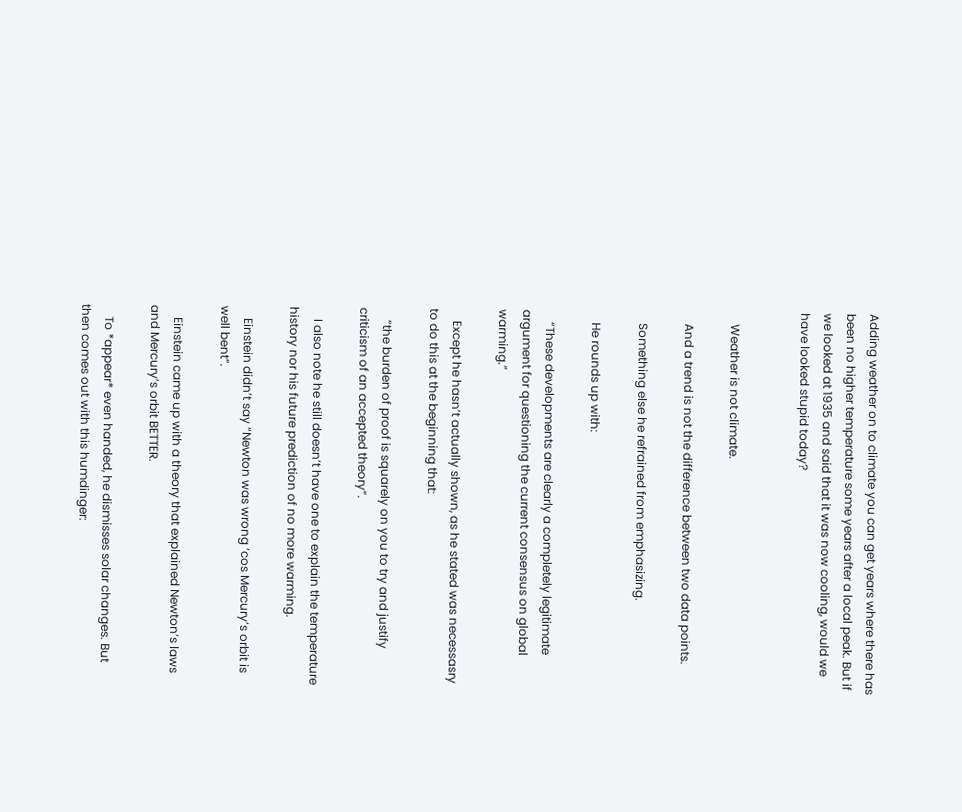Adding weather on to climate you can get years where there has been no higher temperature some years after a local peak. But if we looked at 1935 and said that it was now cooling, would we have looked stupid today?


    Weather is not climate.

    And a trend is not the difference between two data points.

    Something else he refrained from emphasizing.

    He rounds up with:

    “These developments are clearly a completely legitimate argument for questioning the current consensus on global warming.”

    Except he hasn’t actually shown, as he stated was necessasry to do this at the beginning that:

    “the burden of proof is squarely on you to try and justify criticism of an accepted theory”.

    I also note he still doesn’t have one to explain the temperature history nor his future prediction of no more warming.

    Einstein didn’t say “Newton was wrong ‘cos Mercury’s orbit is well bent”.

    Einstein came up with a theory that explained Newton’s laws and Mercury’s orbit BETTER.

    To *appear* even handed, he dismisses solar changes. But then comes out with this humdinger: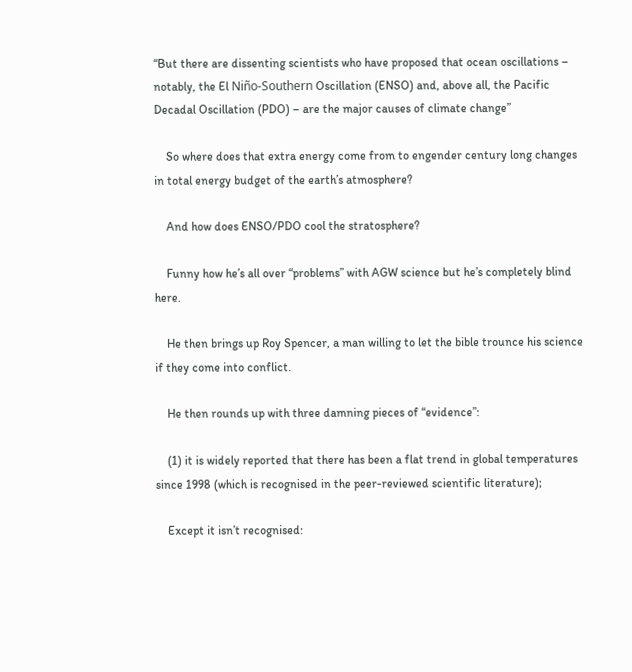“But there are dissenting scientists who have proposed that ocean oscillations – notably, the El Niño-Southern Oscillation (ENSO) and, above all, the Pacific Decadal Oscillation (PDO) – are the major causes of climate change”

    So where does that extra energy come from to engender century long changes in total energy budget of the earth’s atmosphere?

    And how does ENSO/PDO cool the stratosphere?

    Funny how he’s all over “problems” with AGW science but he’s completely blind here.

    He then brings up Roy Spencer, a man willing to let the bible trounce his science if they come into conflict.

    He then rounds up with three damning pieces of “evidence”:

    (1) it is widely reported that there has been a flat trend in global temperatures since 1998 (which is recognised in the peer-reviewed scientific literature);

    Except it isn’t recognised: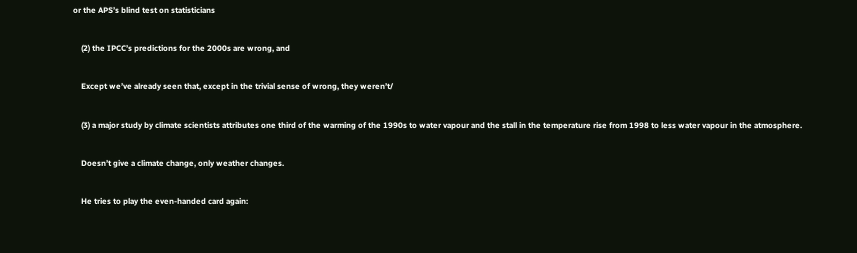or the APS’s blind test on statisticians

    (2) the IPCC’s predictions for the 2000s are wrong, and

    Except we’ve already seen that, except in the trivial sense of wrong, they weren’t/

    (3) a major study by climate scientists attributes one third of the warming of the 1990s to water vapour and the stall in the temperature rise from 1998 to less water vapour in the atmosphere.

    Doesn’t give a climate change, only weather changes.

    He tries to play the even-handed card again: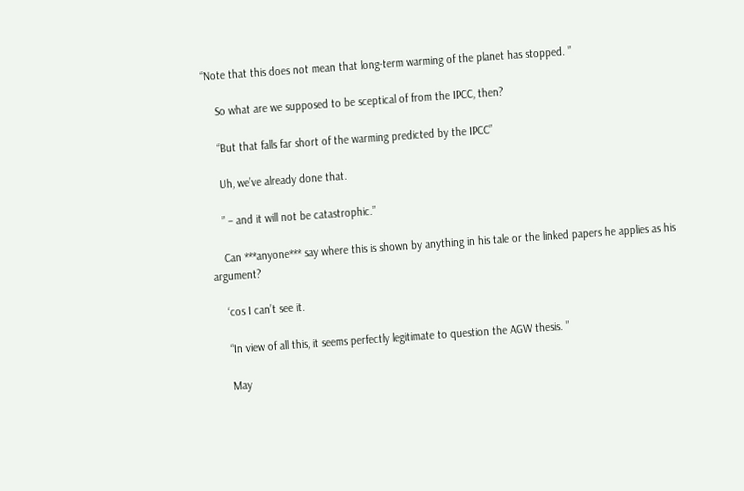“Note that this does not mean that long-term warming of the planet has stopped. ”

    So what are we supposed to be sceptical of from the IPCC, then?

    “But that falls far short of the warming predicted by the IPCC”

    Uh, we’ve already done that.

    ” – and it will not be catastrophic.”

    Can ***anyone*** say where this is shown by anything in his tale or the linked papers he applies as his argument?

    ‘cos I can’t see it.

    “In view of all this, it seems perfectly legitimate to question the AGW thesis. ”

    May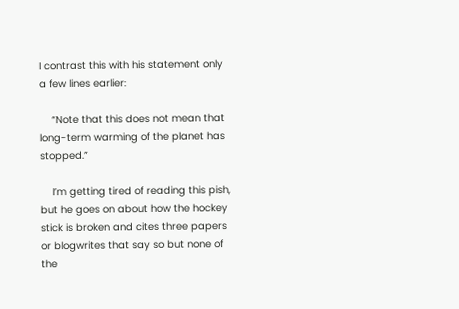I contrast this with his statement only a few lines earlier:

    “Note that this does not mean that long-term warming of the planet has stopped.”

    I’m getting tired of reading this pish, but he goes on about how the hockey stick is broken and cites three papers or blogwrites that say so but none of the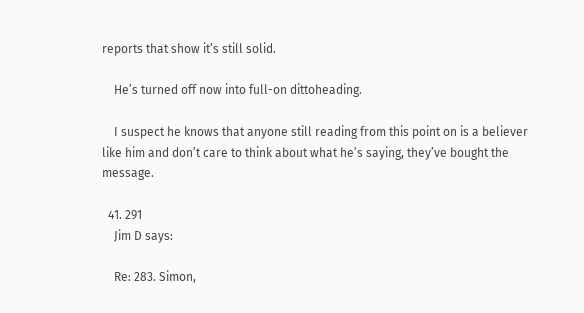reports that show it’s still solid.

    He’s turned off now into full-on dittoheading.

    I suspect he knows that anyone still reading from this point on is a believer like him and don’t care to think about what he’s saying, they’ve bought the message.

  41. 291
    Jim D says:

    Re: 283. Simon,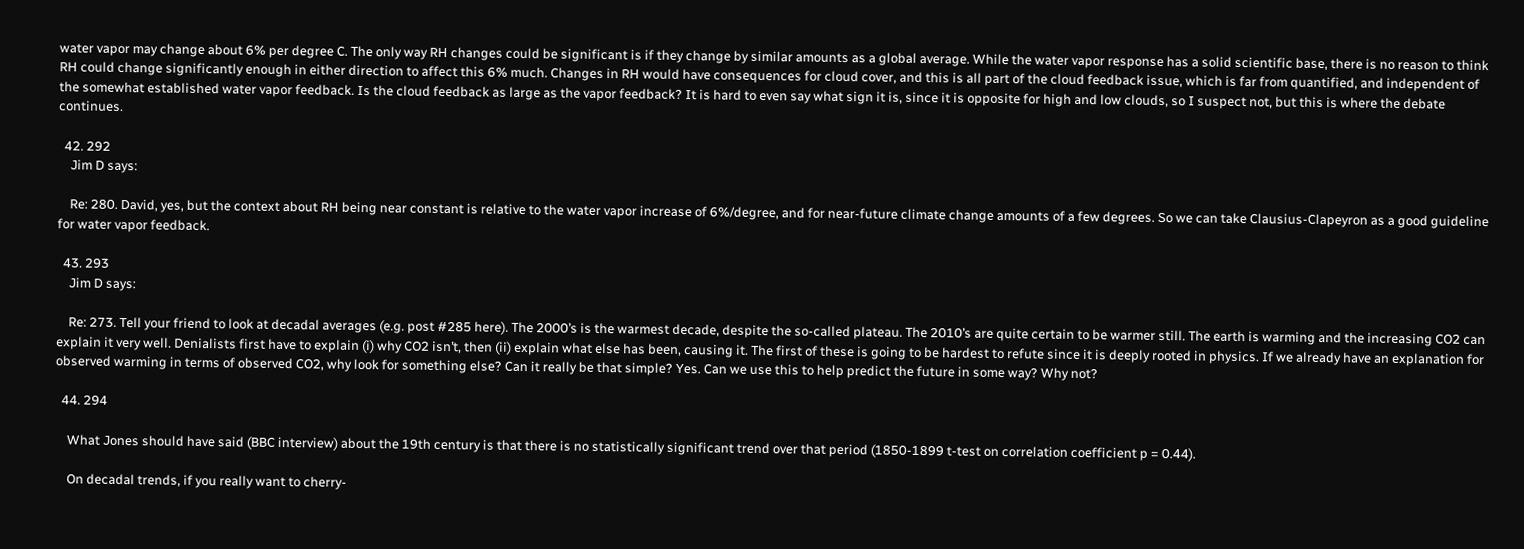water vapor may change about 6% per degree C. The only way RH changes could be significant is if they change by similar amounts as a global average. While the water vapor response has a solid scientific base, there is no reason to think RH could change significantly enough in either direction to affect this 6% much. Changes in RH would have consequences for cloud cover, and this is all part of the cloud feedback issue, which is far from quantified, and independent of the somewhat established water vapor feedback. Is the cloud feedback as large as the vapor feedback? It is hard to even say what sign it is, since it is opposite for high and low clouds, so I suspect not, but this is where the debate continues.

  42. 292
    Jim D says:

    Re: 280. David, yes, but the context about RH being near constant is relative to the water vapor increase of 6%/degree, and for near-future climate change amounts of a few degrees. So we can take Clausius-Clapeyron as a good guideline for water vapor feedback.

  43. 293
    Jim D says:

    Re: 273. Tell your friend to look at decadal averages (e.g. post #285 here). The 2000’s is the warmest decade, despite the so-called plateau. The 2010’s are quite certain to be warmer still. The earth is warming and the increasing CO2 can explain it very well. Denialists first have to explain (i) why CO2 isn’t, then (ii) explain what else has been, causing it. The first of these is going to be hardest to refute since it is deeply rooted in physics. If we already have an explanation for observed warming in terms of observed CO2, why look for something else? Can it really be that simple? Yes. Can we use this to help predict the future in some way? Why not?

  44. 294

    What Jones should have said (BBC interview) about the 19th century is that there is no statistically significant trend over that period (1850-1899 t-test on correlation coefficient p = 0.44).

    On decadal trends, if you really want to cherry-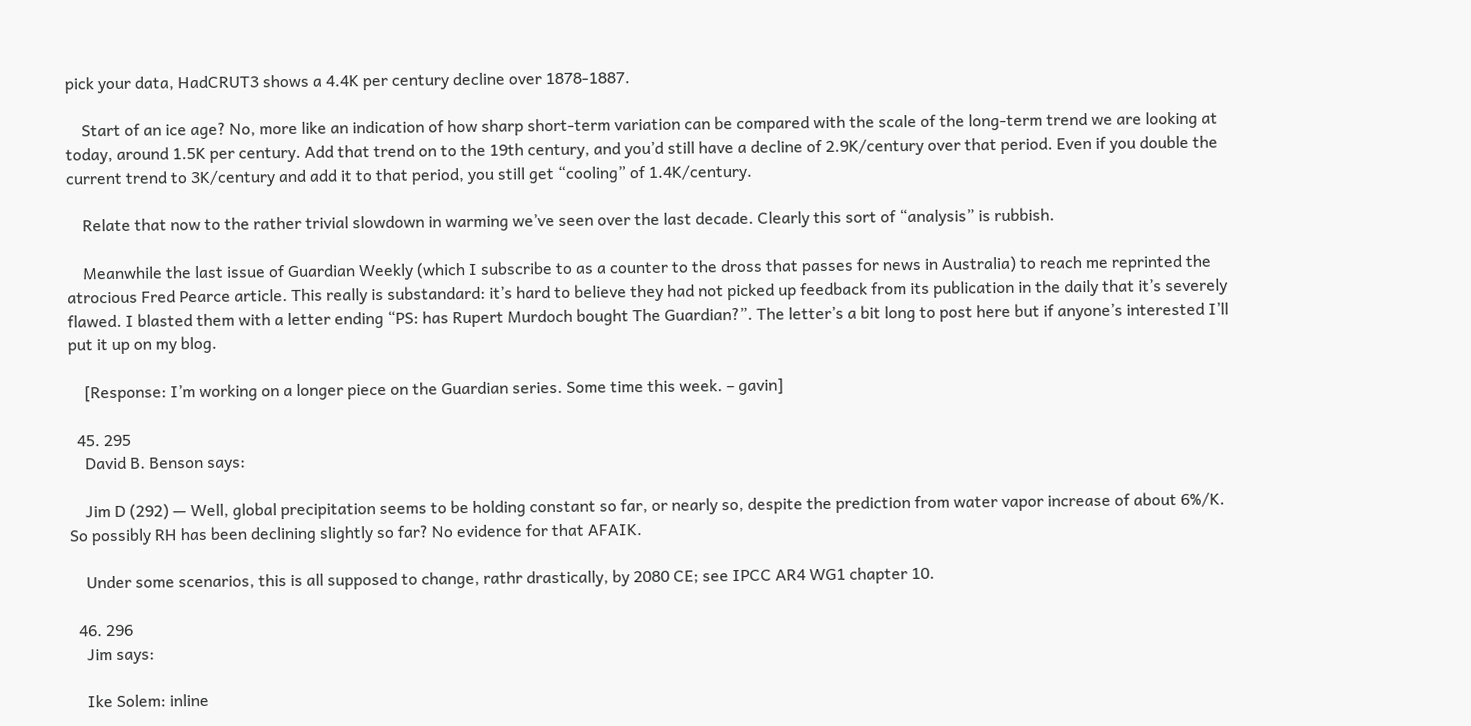pick your data, HadCRUT3 shows a 4.4K per century decline over 1878-1887.

    Start of an ice age? No, more like an indication of how sharp short-term variation can be compared with the scale of the long-term trend we are looking at today, around 1.5K per century. Add that trend on to the 19th century, and you’d still have a decline of 2.9K/century over that period. Even if you double the current trend to 3K/century and add it to that period, you still get “cooling” of 1.4K/century.

    Relate that now to the rather trivial slowdown in warming we’ve seen over the last decade. Clearly this sort of “analysis” is rubbish.

    Meanwhile the last issue of Guardian Weekly (which I subscribe to as a counter to the dross that passes for news in Australia) to reach me reprinted the atrocious Fred Pearce article. This really is substandard: it’s hard to believe they had not picked up feedback from its publication in the daily that it’s severely flawed. I blasted them with a letter ending “PS: has Rupert Murdoch bought The Guardian?”. The letter’s a bit long to post here but if anyone’s interested I’ll put it up on my blog.

    [Response: I’m working on a longer piece on the Guardian series. Some time this week. – gavin]

  45. 295
    David B. Benson says:

    Jim D (292) — Well, global precipitation seems to be holding constant so far, or nearly so, despite the prediction from water vapor increase of about 6%/K. So possibly RH has been declining slightly so far? No evidence for that AFAIK.

    Under some scenarios, this is all supposed to change, rathr drastically, by 2080 CE; see IPCC AR4 WG1 chapter 10.

  46. 296
    Jim says:

    Ike Solem: inline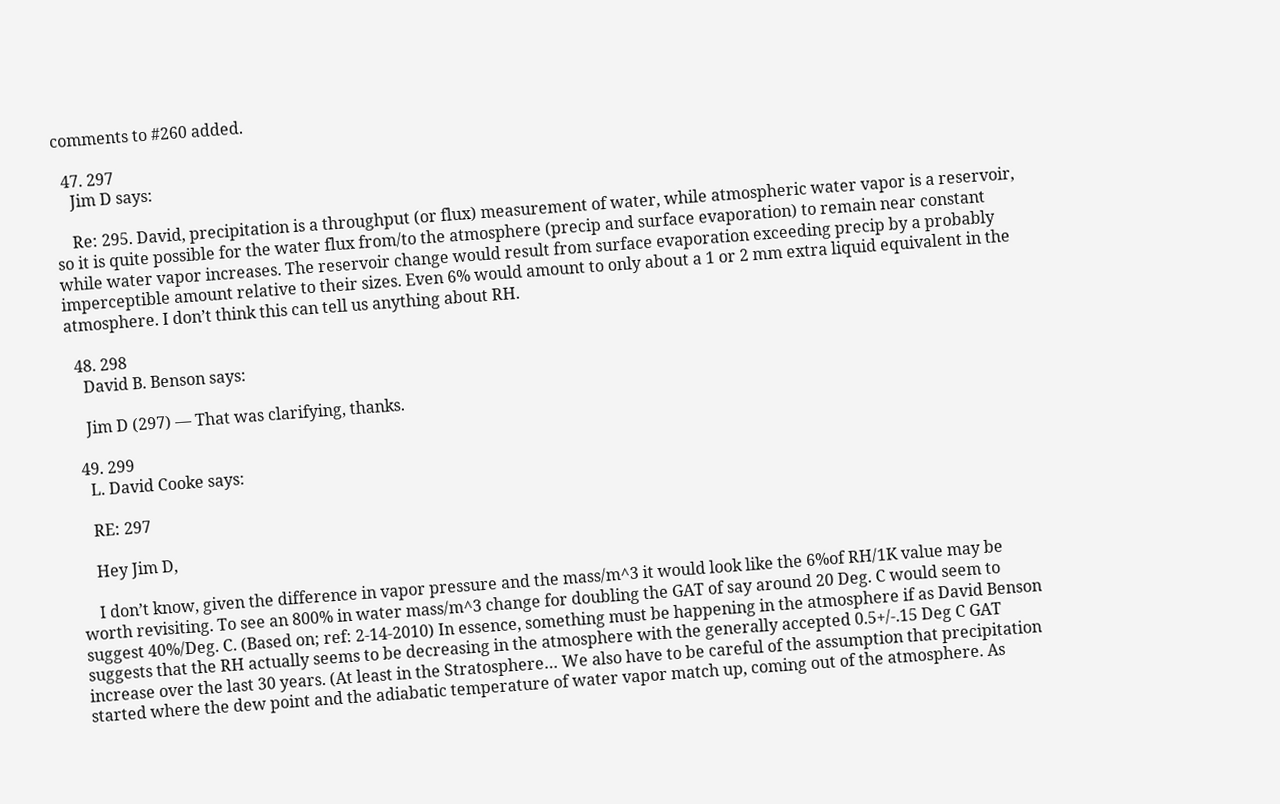comments to #260 added.

  47. 297
    Jim D says:

    Re: 295. David, precipitation is a throughput (or flux) measurement of water, while atmospheric water vapor is a reservoir, so it is quite possible for the water flux from/to the atmosphere (precip and surface evaporation) to remain near constant while water vapor increases. The reservoir change would result from surface evaporation exceeding precip by a probably imperceptible amount relative to their sizes. Even 6% would amount to only about a 1 or 2 mm extra liquid equivalent in the atmosphere. I don’t think this can tell us anything about RH.

  48. 298
    David B. Benson says:

    Jim D (297) — That was clarifying, thanks.

  49. 299
    L. David Cooke says:

    RE: 297

    Hey Jim D,

    I don’t know, given the difference in vapor pressure and the mass/m^3 it would look like the 6%of RH/1K value may be worth revisiting. To see an 800% in water mass/m^3 change for doubling the GAT of say around 20 Deg. C would seem to suggest 40%/Deg. C. (Based on; ref: 2-14-2010) In essence, something must be happening in the atmosphere if as David Benson suggests that the RH actually seems to be decreasing in the atmosphere with the generally accepted 0.5+/-.15 Deg C GAT increase over the last 30 years. (At least in the Stratosphere… We also have to be careful of the assumption that precipitation started where the dew point and the adiabatic temperature of water vapor match up, coming out of the atmosphere. As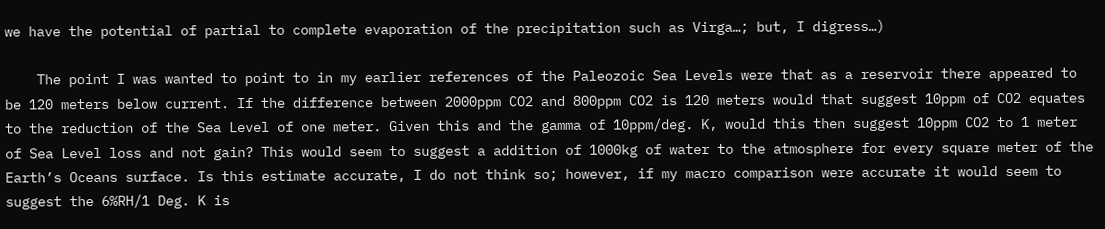we have the potential of partial to complete evaporation of the precipitation such as Virga…; but, I digress…)

    The point I was wanted to point to in my earlier references of the Paleozoic Sea Levels were that as a reservoir there appeared to be 120 meters below current. If the difference between 2000ppm CO2 and 800ppm CO2 is 120 meters would that suggest 10ppm of CO2 equates to the reduction of the Sea Level of one meter. Given this and the gamma of 10ppm/deg. K, would this then suggest 10ppm CO2 to 1 meter of Sea Level loss and not gain? This would seem to suggest a addition of 1000kg of water to the atmosphere for every square meter of the Earth’s Oceans surface. Is this estimate accurate, I do not think so; however, if my macro comparison were accurate it would seem to suggest the 6%RH/1 Deg. K is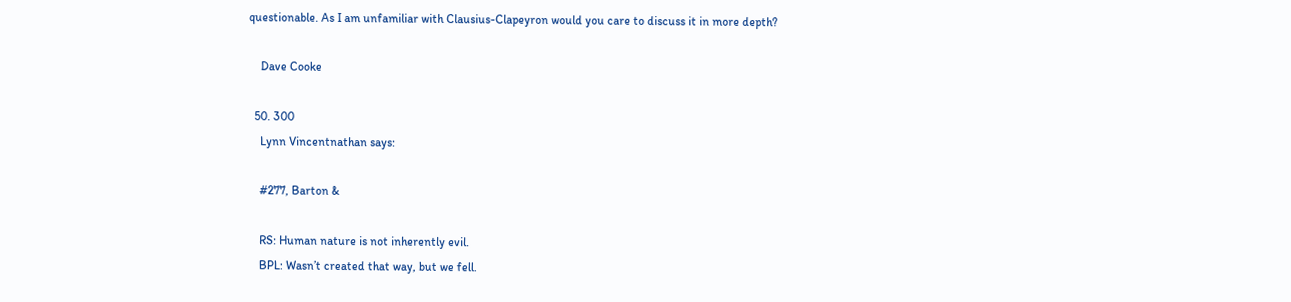questionable. As I am unfamiliar with Clausius-Clapeyron would you care to discuss it in more depth?

    Dave Cooke

  50. 300
    Lynn Vincentnathan says:

    #277, Barton &

    RS: Human nature is not inherently evil.
    BPL: Wasn’t created that way, but we fell.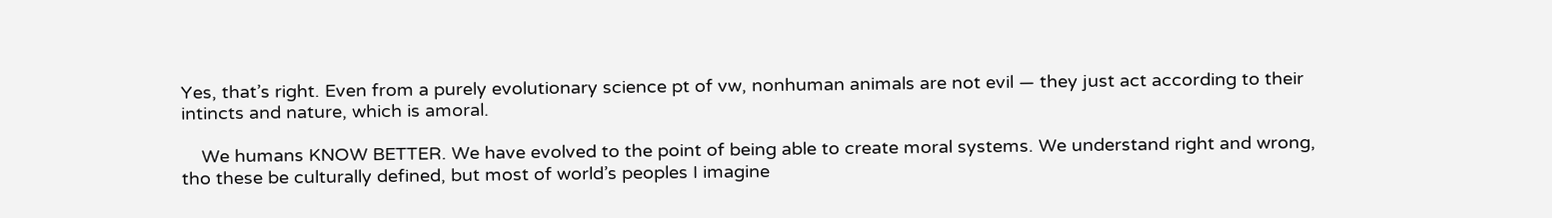Yes, that’s right. Even from a purely evolutionary science pt of vw, nonhuman animals are not evil — they just act according to their intincts and nature, which is amoral.

    We humans KNOW BETTER. We have evolved to the point of being able to create moral systems. We understand right and wrong, tho these be culturally defined, but most of world’s peoples I imagine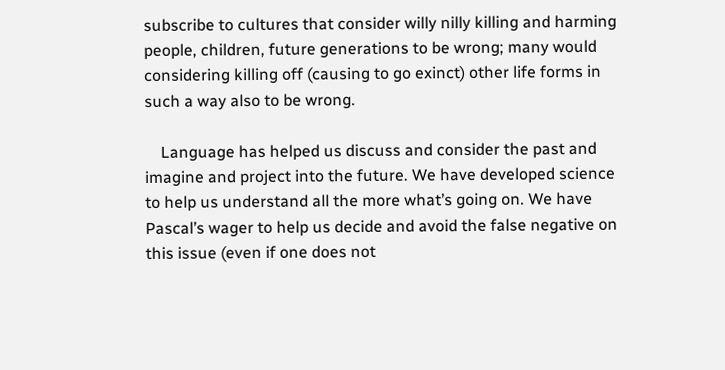subscribe to cultures that consider willy nilly killing and harming people, children, future generations to be wrong; many would considering killing off (causing to go exinct) other life forms in such a way also to be wrong.

    Language has helped us discuss and consider the past and imagine and project into the future. We have developed science to help us understand all the more what’s going on. We have Pascal’s wager to help us decide and avoid the false negative on this issue (even if one does not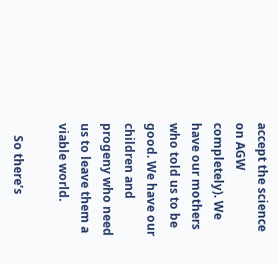accept the science on AGW completely). We have our mothers who told us to be good. We have our children and progeny who need us to leave them a viable world.

    So there’s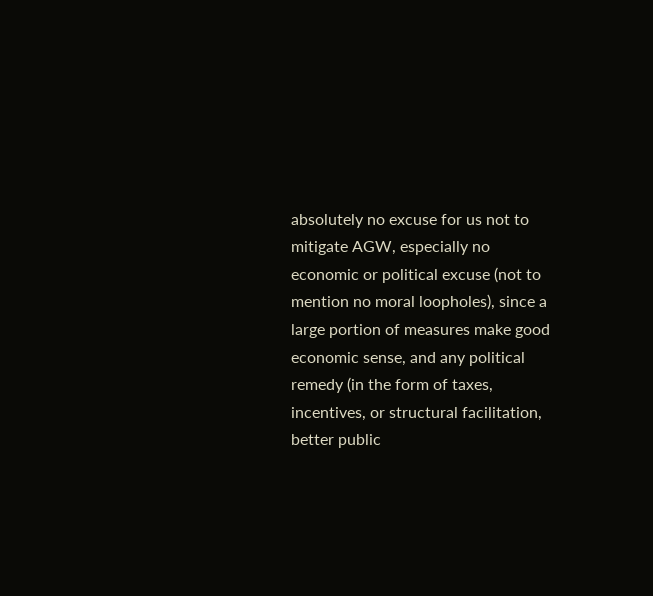absolutely no excuse for us not to mitigate AGW, especially no economic or political excuse (not to mention no moral loopholes), since a large portion of measures make good economic sense, and any political remedy (in the form of taxes, incentives, or structural facilitation, better public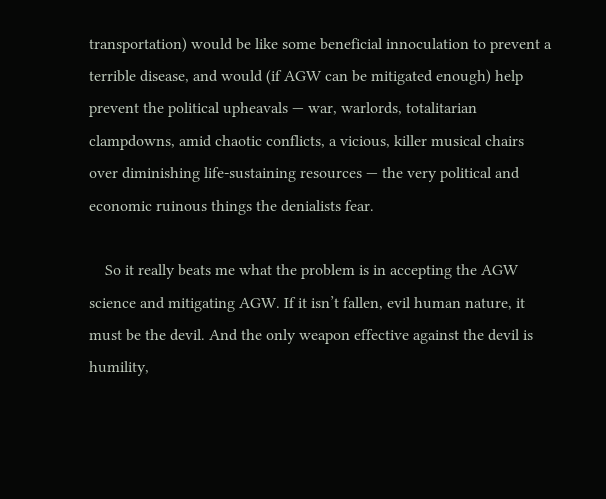transportation) would be like some beneficial innoculation to prevent a terrible disease, and would (if AGW can be mitigated enough) help prevent the political upheavals — war, warlords, totalitarian clampdowns, amid chaotic conflicts, a vicious, killer musical chairs over diminishing life-sustaining resources — the very political and economic ruinous things the denialists fear.

    So it really beats me what the problem is in accepting the AGW science and mitigating AGW. If it isn’t fallen, evil human nature, it must be the devil. And the only weapon effective against the devil is humility,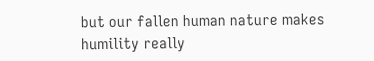but our fallen human nature makes humility really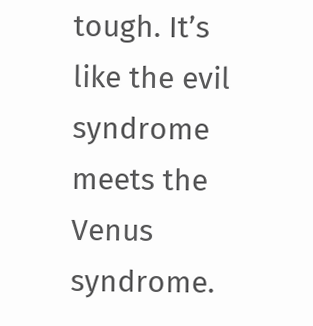tough. It’s like the evil syndrome meets the Venus syndrome.